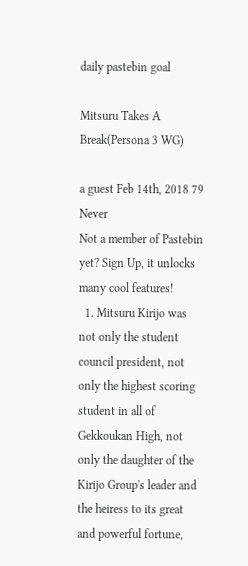daily pastebin goal

Mitsuru Takes A Break(Persona 3 WG)

a guest Feb 14th, 2018 79 Never
Not a member of Pastebin yet? Sign Up, it unlocks many cool features!
  1. Mitsuru Kirijo was not only the student council president, not only the highest scoring student in all of Gekkoukan High, not only the daughter of the Kirijo Group's leader and the heiress to its great and powerful fortune,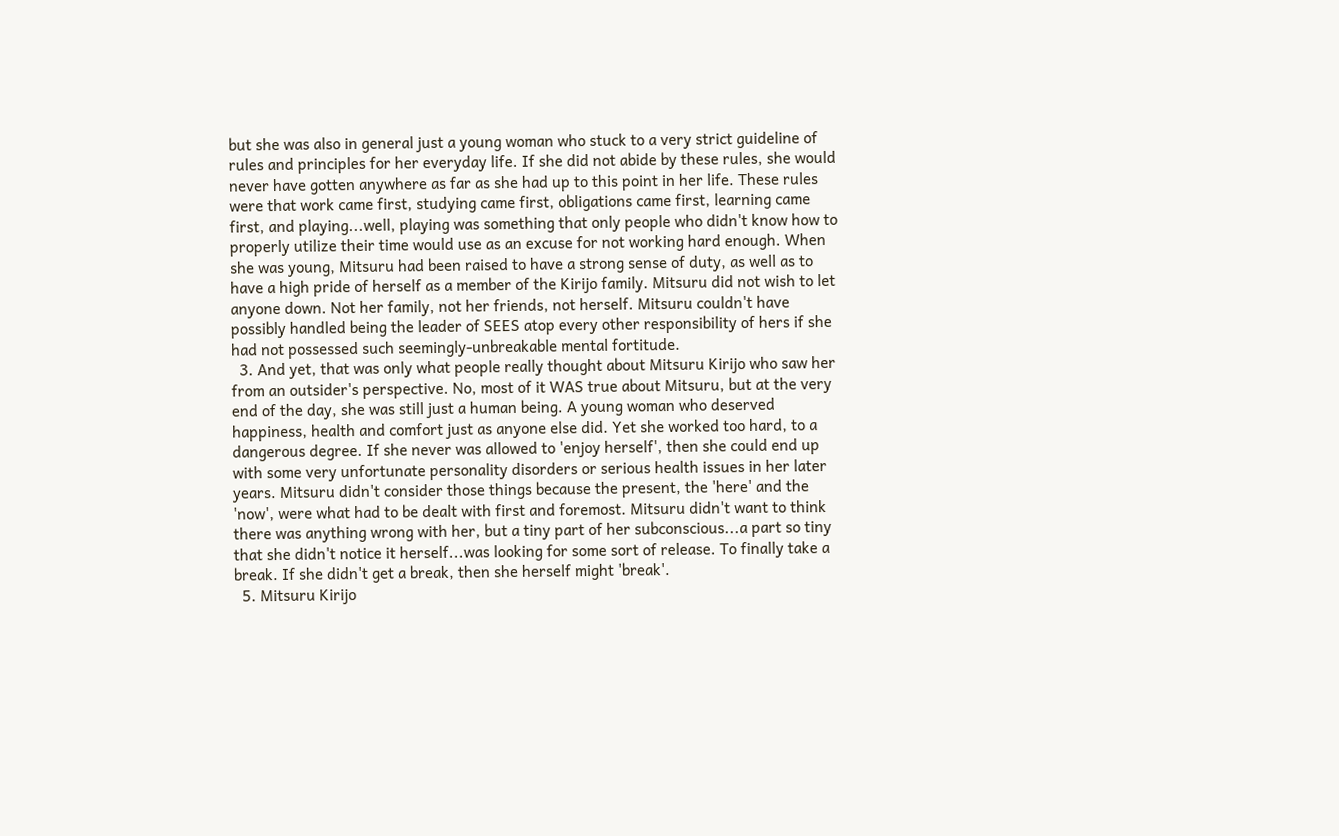but she was also in general just a young woman who stuck to a very strict guideline of rules and principles for her everyday life. If she did not abide by these rules, she would never have gotten anywhere as far as she had up to this point in her life. These rules were that work came first, studying came first, obligations came first, learning came first, and playing...well, playing was something that only people who didn't know how to properly utilize their time would use as an excuse for not working hard enough. When she was young, Mitsuru had been raised to have a strong sense of duty, as well as to have a high pride of herself as a member of the Kirijo family. Mitsuru did not wish to let anyone down. Not her family, not her friends, not herself. Mitsuru couldn't have possibly handled being the leader of SEES atop every other responsibility of hers if she had not possessed such seemingly-unbreakable mental fortitude.
  3. And yet, that was only what people really thought about Mitsuru Kirijo who saw her from an outsider's perspective. No, most of it WAS true about Mitsuru, but at the very end of the day, she was still just a human being. A young woman who deserved happiness, health and comfort just as anyone else did. Yet she worked too hard, to a dangerous degree. If she never was allowed to 'enjoy herself', then she could end up with some very unfortunate personality disorders or serious health issues in her later years. Mitsuru didn't consider those things because the present, the 'here' and the 'now', were what had to be dealt with first and foremost. Mitsuru didn't want to think there was anything wrong with her, but a tiny part of her subconscious...a part so tiny that she didn't notice it herself...was looking for some sort of release. To finally take a break. If she didn't get a break, then she herself might 'break'.
  5. Mitsuru Kirijo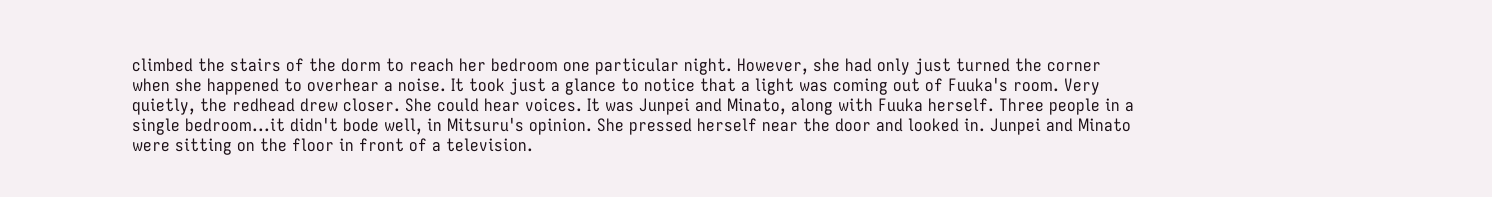climbed the stairs of the dorm to reach her bedroom one particular night. However, she had only just turned the corner when she happened to overhear a noise. It took just a glance to notice that a light was coming out of Fuuka's room. Very quietly, the redhead drew closer. She could hear voices. It was Junpei and Minato, along with Fuuka herself. Three people in a single bedroom...it didn't bode well, in Mitsuru's opinion. She pressed herself near the door and looked in. Junpei and Minato were sitting on the floor in front of a television.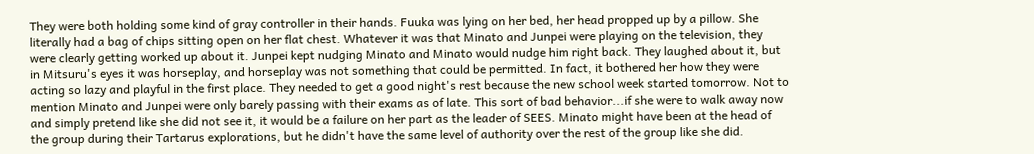They were both holding some kind of gray controller in their hands. Fuuka was lying on her bed, her head propped up by a pillow. She literally had a bag of chips sitting open on her flat chest. Whatever it was that Minato and Junpei were playing on the television, they were clearly getting worked up about it. Junpei kept nudging Minato and Minato would nudge him right back. They laughed about it, but in Mitsuru's eyes it was horseplay, and horseplay was not something that could be permitted. In fact, it bothered her how they were acting so lazy and playful in the first place. They needed to get a good night's rest because the new school week started tomorrow. Not to mention Minato and Junpei were only barely passing with their exams as of late. This sort of bad behavior...if she were to walk away now and simply pretend like she did not see it, it would be a failure on her part as the leader of SEES. Minato might have been at the head of the group during their Tartarus explorations, but he didn't have the same level of authority over the rest of the group like she did.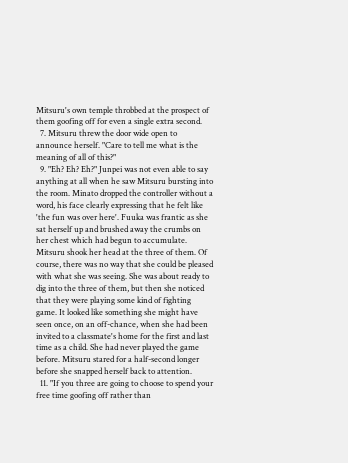Mitsuru's own temple throbbed at the prospect of them goofing off for even a single extra second.
  7. Mitsuru threw the door wide open to announce herself. "Care to tell me what is the meaning of all of this?"
  9. "Eh? Eh? Eh?" Junpei was not even able to say anything at all when he saw Mitsuru bursting into the room. Minato dropped the controller without a word, his face clearly expressing that he felt like 'the fun was over here'. Fuuka was frantic as she sat herself up and brushed away the crumbs on her chest which had begun to accumulate. Mitsuru shook her head at the three of them. Of course, there was no way that she could be pleased with what she was seeing. She was about ready to dig into the three of them, but then she noticed that they were playing some kind of fighting game. It looked like something she might have seen once, on an off-chance, when she had been invited to a classmate's home for the first and last time as a child. She had never played the game before. Mitsuru stared for a half-second longer before she snapped herself back to attention.
  11. "If you three are going to choose to spend your free time goofing off rather than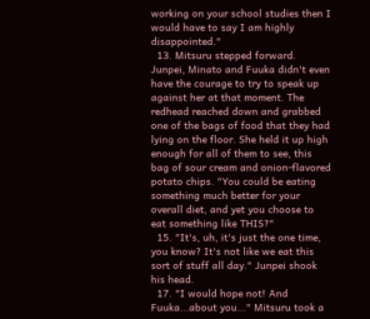working on your school studies then I would have to say I am highly disappointed."
  13. Mitsuru stepped forward. Junpei, Minato and Fuuka didn't even have the courage to try to speak up against her at that moment. The redhead reached down and grabbed one of the bags of food that they had lying on the floor. She held it up high enough for all of them to see, this bag of sour cream and onion-flavored potato chips. "You could be eating something much better for your overall diet, and yet you choose to eat something like THIS?"
  15. "It's, uh, it's just the one time, you know? It's not like we eat this sort of stuff all day." Junpei shook his head.
  17. "I would hope not! And Fuuka...about you..." Mitsuru took a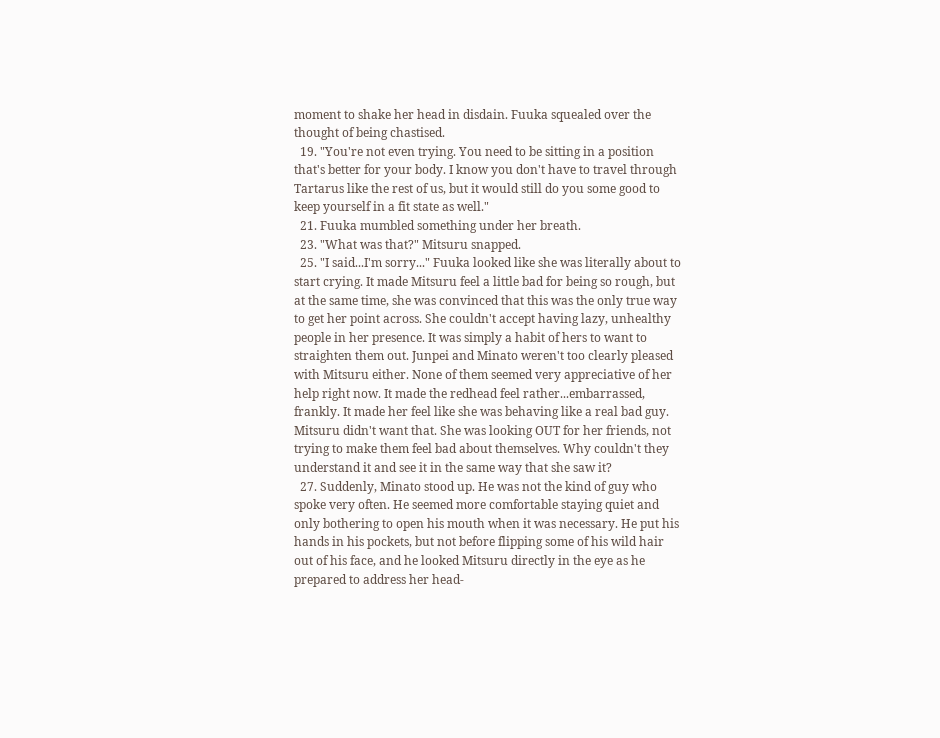moment to shake her head in disdain. Fuuka squealed over the thought of being chastised.
  19. "You're not even trying. You need to be sitting in a position that's better for your body. I know you don't have to travel through Tartarus like the rest of us, but it would still do you some good to keep yourself in a fit state as well."
  21. Fuuka mumbled something under her breath.
  23. "What was that?" Mitsuru snapped.
  25. "I said...I'm sorry..." Fuuka looked like she was literally about to start crying. It made Mitsuru feel a little bad for being so rough, but at the same time, she was convinced that this was the only true way to get her point across. She couldn't accept having lazy, unhealthy people in her presence. It was simply a habit of hers to want to straighten them out. Junpei and Minato weren't too clearly pleased with Mitsuru either. None of them seemed very appreciative of her help right now. It made the redhead feel rather...embarrassed, frankly. It made her feel like she was behaving like a real bad guy. Mitsuru didn't want that. She was looking OUT for her friends, not trying to make them feel bad about themselves. Why couldn't they understand it and see it in the same way that she saw it?
  27. Suddenly, Minato stood up. He was not the kind of guy who spoke very often. He seemed more comfortable staying quiet and only bothering to open his mouth when it was necessary. He put his hands in his pockets, but not before flipping some of his wild hair out of his face, and he looked Mitsuru directly in the eye as he prepared to address her head-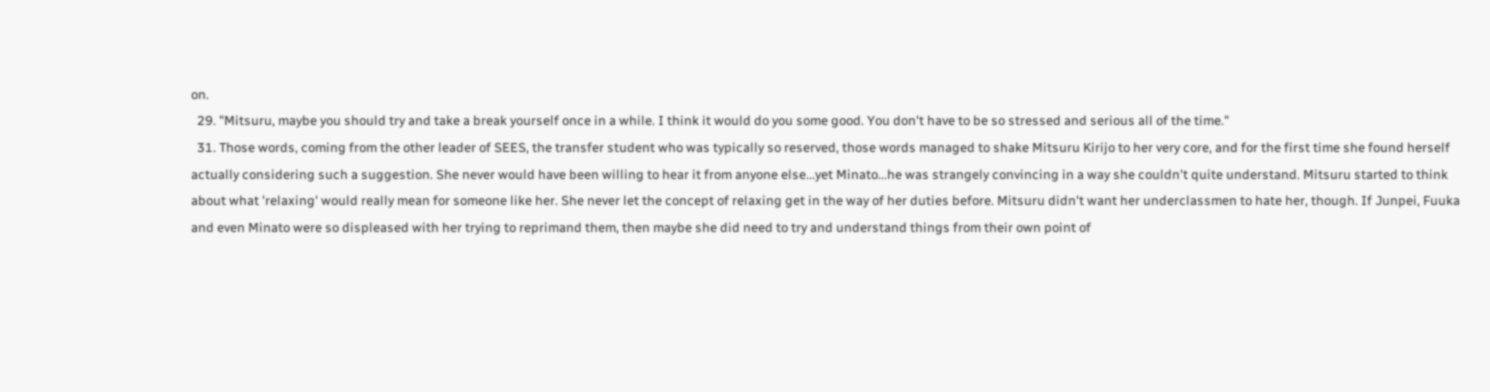on.
  29. "Mitsuru, maybe you should try and take a break yourself once in a while. I think it would do you some good. You don't have to be so stressed and serious all of the time."
  31. Those words, coming from the other leader of SEES, the transfer student who was typically so reserved, those words managed to shake Mitsuru Kirijo to her very core, and for the first time she found herself actually considering such a suggestion. She never would have been willing to hear it from anyone else...yet Minato...he was strangely convincing in a way she couldn't quite understand. Mitsuru started to think about what 'relaxing' would really mean for someone like her. She never let the concept of relaxing get in the way of her duties before. Mitsuru didn't want her underclassmen to hate her, though. If Junpei, Fuuka and even Minato were so displeased with her trying to reprimand them, then maybe she did need to try and understand things from their own point of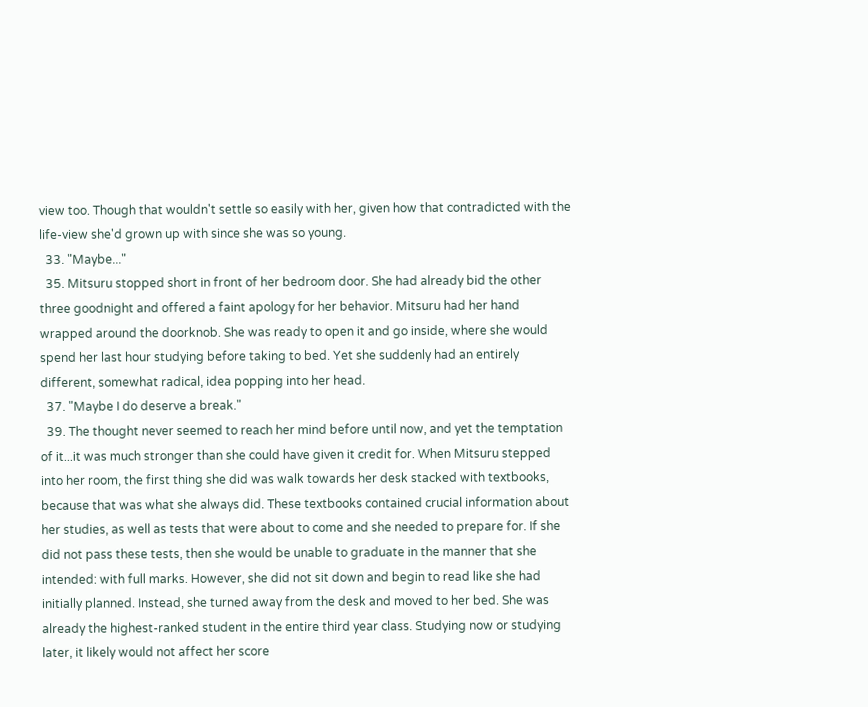view too. Though that wouldn't settle so easily with her, given how that contradicted with the life-view she'd grown up with since she was so young.
  33. "Maybe..."
  35. Mitsuru stopped short in front of her bedroom door. She had already bid the other three goodnight and offered a faint apology for her behavior. Mitsuru had her hand wrapped around the doorknob. She was ready to open it and go inside, where she would spend her last hour studying before taking to bed. Yet she suddenly had an entirely different, somewhat radical, idea popping into her head.
  37. "Maybe I do deserve a break."
  39. The thought never seemed to reach her mind before until now, and yet the temptation of it...it was much stronger than she could have given it credit for. When Mitsuru stepped into her room, the first thing she did was walk towards her desk stacked with textbooks, because that was what she always did. These textbooks contained crucial information about her studies, as well as tests that were about to come and she needed to prepare for. If she did not pass these tests, then she would be unable to graduate in the manner that she intended: with full marks. However, she did not sit down and begin to read like she had initially planned. Instead, she turned away from the desk and moved to her bed. She was already the highest-ranked student in the entire third year class. Studying now or studying later, it likely would not affect her score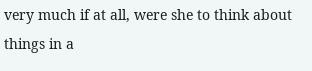very much if at all, were she to think about things in a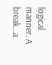logical manner. A break...a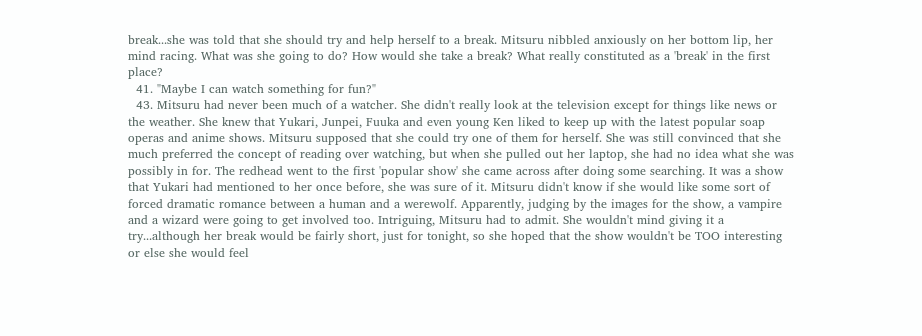break...she was told that she should try and help herself to a break. Mitsuru nibbled anxiously on her bottom lip, her mind racing. What was she going to do? How would she take a break? What really constituted as a 'break' in the first place?
  41. "Maybe I can watch something for fun?"
  43. Mitsuru had never been much of a watcher. She didn't really look at the television except for things like news or the weather. She knew that Yukari, Junpei, Fuuka and even young Ken liked to keep up with the latest popular soap operas and anime shows. Mitsuru supposed that she could try one of them for herself. She was still convinced that she much preferred the concept of reading over watching, but when she pulled out her laptop, she had no idea what she was possibly in for. The redhead went to the first 'popular show' she came across after doing some searching. It was a show that Yukari had mentioned to her once before, she was sure of it. Mitsuru didn't know if she would like some sort of forced dramatic romance between a human and a werewolf. Apparently, judging by the images for the show, a vampire and a wizard were going to get involved too. Intriguing, Mitsuru had to admit. She wouldn't mind giving it a try...although her break would be fairly short, just for tonight, so she hoped that the show wouldn't be TOO interesting or else she would feel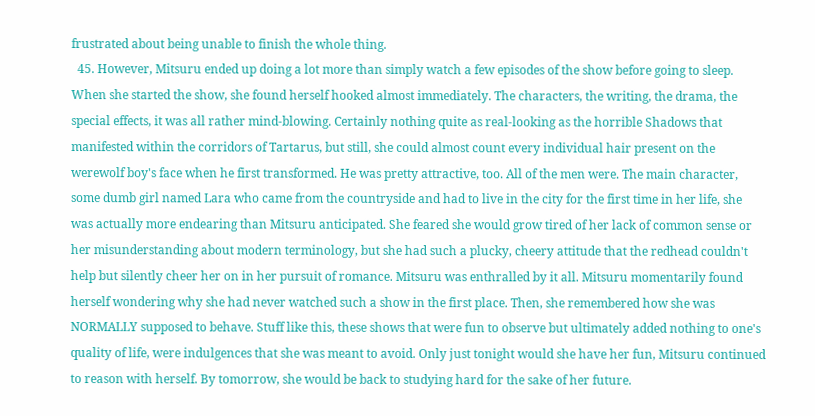frustrated about being unable to finish the whole thing.
  45. However, Mitsuru ended up doing a lot more than simply watch a few episodes of the show before going to sleep. When she started the show, she found herself hooked almost immediately. The characters, the writing, the drama, the special effects, it was all rather mind-blowing. Certainly nothing quite as real-looking as the horrible Shadows that manifested within the corridors of Tartarus, but still, she could almost count every individual hair present on the werewolf boy's face when he first transformed. He was pretty attractive, too. All of the men were. The main character, some dumb girl named Lara who came from the countryside and had to live in the city for the first time in her life, she was actually more endearing than Mitsuru anticipated. She feared she would grow tired of her lack of common sense or her misunderstanding about modern terminology, but she had such a plucky, cheery attitude that the redhead couldn't help but silently cheer her on in her pursuit of romance. Mitsuru was enthralled by it all. Mitsuru momentarily found herself wondering why she had never watched such a show in the first place. Then, she remembered how she was NORMALLY supposed to behave. Stuff like this, these shows that were fun to observe but ultimately added nothing to one's quality of life, were indulgences that she was meant to avoid. Only just tonight would she have her fun, Mitsuru continued to reason with herself. By tomorrow, she would be back to studying hard for the sake of her future.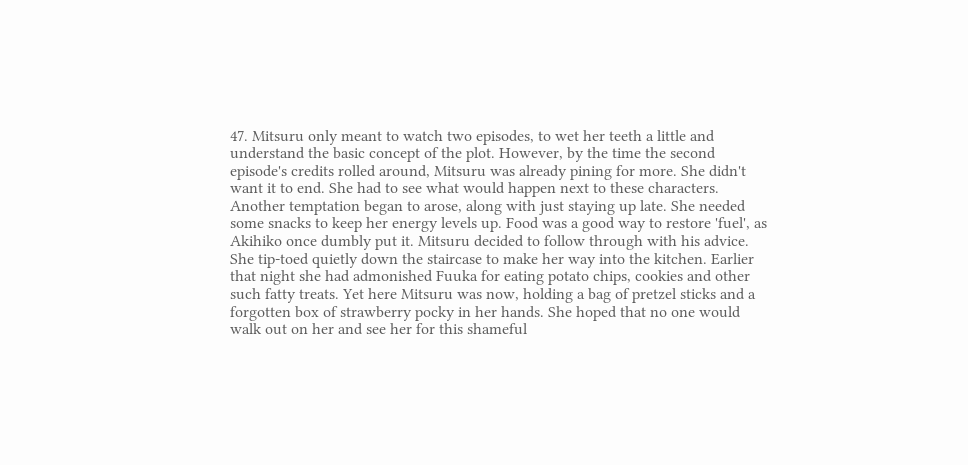47. Mitsuru only meant to watch two episodes, to wet her teeth a little and understand the basic concept of the plot. However, by the time the second episode's credits rolled around, Mitsuru was already pining for more. She didn't want it to end. She had to see what would happen next to these characters. Another temptation began to arose, along with just staying up late. She needed some snacks to keep her energy levels up. Food was a good way to restore 'fuel', as Akihiko once dumbly put it. Mitsuru decided to follow through with his advice. She tip-toed quietly down the staircase to make her way into the kitchen. Earlier that night she had admonished Fuuka for eating potato chips, cookies and other such fatty treats. Yet here Mitsuru was now, holding a bag of pretzel sticks and a forgotten box of strawberry pocky in her hands. She hoped that no one would walk out on her and see her for this shameful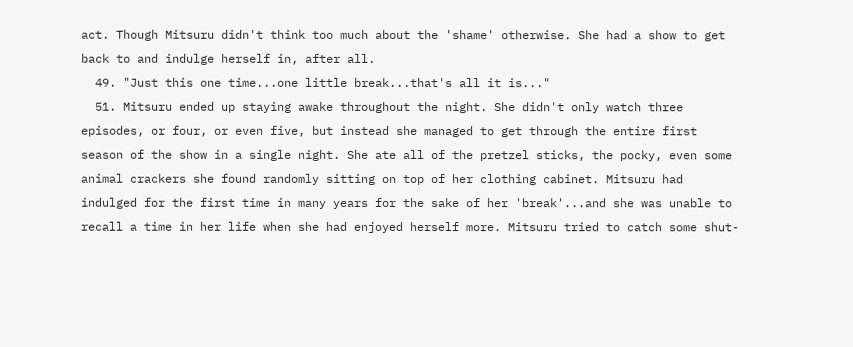act. Though Mitsuru didn't think too much about the 'shame' otherwise. She had a show to get back to and indulge herself in, after all.
  49. "Just this one time...one little break...that's all it is..."
  51. Mitsuru ended up staying awake throughout the night. She didn't only watch three episodes, or four, or even five, but instead she managed to get through the entire first season of the show in a single night. She ate all of the pretzel sticks, the pocky, even some animal crackers she found randomly sitting on top of her clothing cabinet. Mitsuru had indulged for the first time in many years for the sake of her 'break'...and she was unable to recall a time in her life when she had enjoyed herself more. Mitsuru tried to catch some shut-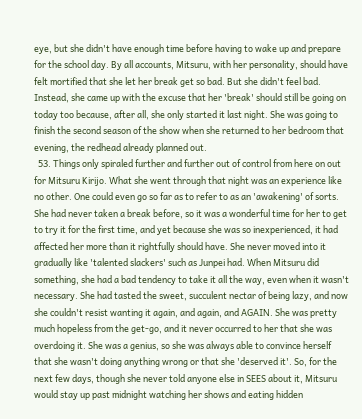eye, but she didn't have enough time before having to wake up and prepare for the school day. By all accounts, Mitsuru, with her personality, should have felt mortified that she let her break get so bad. But she didn't feel bad. Instead, she came up with the excuse that her 'break' should still be going on today too because, after all, she only started it last night. She was going to finish the second season of the show when she returned to her bedroom that evening, the redhead already planned out.
  53. Things only spiraled further and further out of control from here on out for Mitsuru Kirijo. What she went through that night was an experience like no other. One could even go so far as to refer to as an 'awakening' of sorts. She had never taken a break before, so it was a wonderful time for her to get to try it for the first time, and yet because she was so inexperienced, it had affected her more than it rightfully should have. She never moved into it gradually like 'talented slackers' such as Junpei had. When Mitsuru did something, she had a bad tendency to take it all the way, even when it wasn't necessary. She had tasted the sweet, succulent nectar of being lazy, and now she couldn't resist wanting it again, and again, and AGAIN. She was pretty much hopeless from the get-go, and it never occurred to her that she was overdoing it. She was a genius, so she was always able to convince herself that she wasn't doing anything wrong or that she 'deserved it'. So, for the next few days, though she never told anyone else in SEES about it, Mitsuru would stay up past midnight watching her shows and eating hidden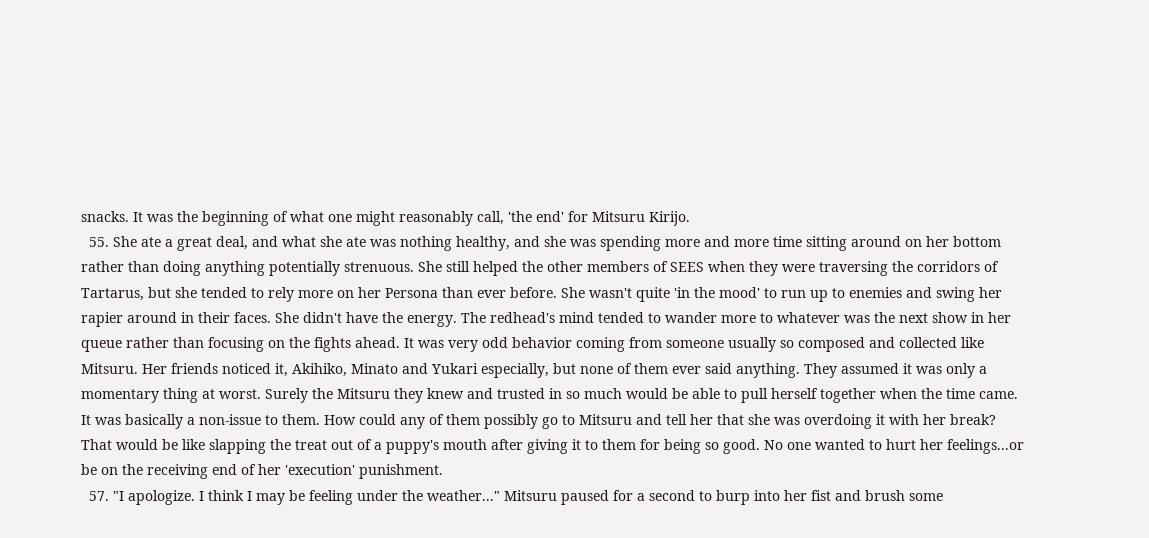snacks. It was the beginning of what one might reasonably call, 'the end' for Mitsuru Kirijo.
  55. She ate a great deal, and what she ate was nothing healthy, and she was spending more and more time sitting around on her bottom rather than doing anything potentially strenuous. She still helped the other members of SEES when they were traversing the corridors of Tartarus, but she tended to rely more on her Persona than ever before. She wasn't quite 'in the mood' to run up to enemies and swing her rapier around in their faces. She didn't have the energy. The redhead's mind tended to wander more to whatever was the next show in her queue rather than focusing on the fights ahead. It was very odd behavior coming from someone usually so composed and collected like Mitsuru. Her friends noticed it, Akihiko, Minato and Yukari especially, but none of them ever said anything. They assumed it was only a momentary thing at worst. Surely the Mitsuru they knew and trusted in so much would be able to pull herself together when the time came. It was basically a non-issue to them. How could any of them possibly go to Mitsuru and tell her that she was overdoing it with her break? That would be like slapping the treat out of a puppy's mouth after giving it to them for being so good. No one wanted to hurt her feelings...or be on the receiving end of her 'execution' punishment.
  57. "I apologize. I think I may be feeling under the weather..." Mitsuru paused for a second to burp into her fist and brush some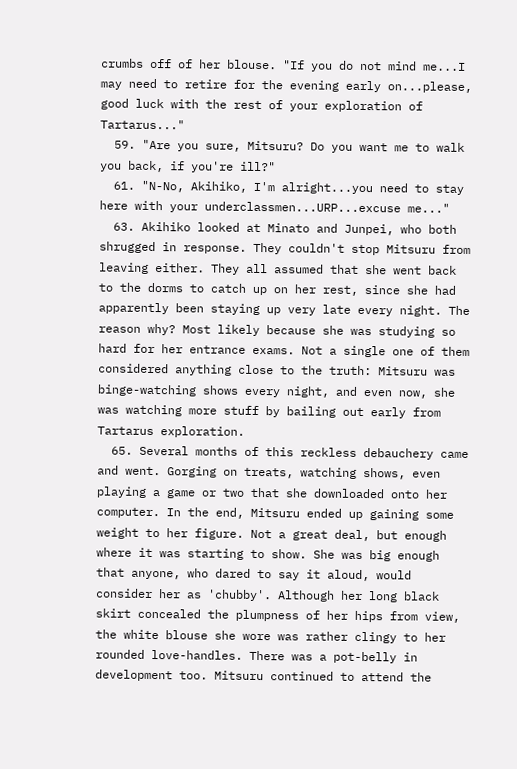crumbs off of her blouse. "If you do not mind me...I may need to retire for the evening early on...please, good luck with the rest of your exploration of Tartarus..."
  59. "Are you sure, Mitsuru? Do you want me to walk you back, if you're ill?"
  61. "N-No, Akihiko, I'm alright...you need to stay here with your underclassmen...URP...excuse me..."
  63. Akihiko looked at Minato and Junpei, who both shrugged in response. They couldn't stop Mitsuru from leaving either. They all assumed that she went back to the dorms to catch up on her rest, since she had apparently been staying up very late every night. The reason why? Most likely because she was studying so hard for her entrance exams. Not a single one of them considered anything close to the truth: Mitsuru was binge-watching shows every night, and even now, she was watching more stuff by bailing out early from Tartarus exploration.
  65. Several months of this reckless debauchery came and went. Gorging on treats, watching shows, even playing a game or two that she downloaded onto her computer. In the end, Mitsuru ended up gaining some weight to her figure. Not a great deal, but enough where it was starting to show. She was big enough that anyone, who dared to say it aloud, would consider her as 'chubby'. Although her long black skirt concealed the plumpness of her hips from view, the white blouse she wore was rather clingy to her rounded love-handles. There was a pot-belly in development too. Mitsuru continued to attend the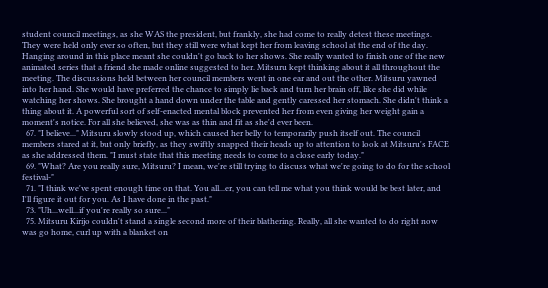student council meetings, as she WAS the president, but frankly, she had come to really detest these meetings. They were held only ever so often, but they still were what kept her from leaving school at the end of the day. Hanging around in this place meant she couldn't go back to her shows. She really wanted to finish one of the new animated series that a friend she made online suggested to her. Mitsuru kept thinking about it all throughout the meeting. The discussions held between her council members went in one ear and out the other. Mitsuru yawned into her hand. She would have preferred the chance to simply lie back and turn her brain off, like she did while watching her shows. She brought a hand down under the table and gently caressed her stomach. She didn't think a thing about it. A powerful sort of self-enacted mental block prevented her from even giving her weight gain a moment's notice. For all she believed, she was as thin and fit as she'd ever been.
  67. "I believe..." Mitsuru slowly stood up, which caused her belly to temporarily push itself out. The council members stared at it, but only briefly, as they swiftly snapped their heads up to attention to look at Mitsuru's FACE as she addressed them. "I must state that this meeting needs to come to a close early today."
  69. "What? Are you really sure, Mitsuru? I mean, we're still trying to discuss what we're going to do for the school festival-"
  71. "I think we've spent enough time on that. You all...er, you can tell me what you think would be best later, and I'll figure it out for you. As I have done in the past."
  73. "Uh...well...if you're really so sure..."
  75. Mitsuru Kirijo couldn't stand a single second more of their blathering. Really, all she wanted to do right now was go home, curl up with a blanket on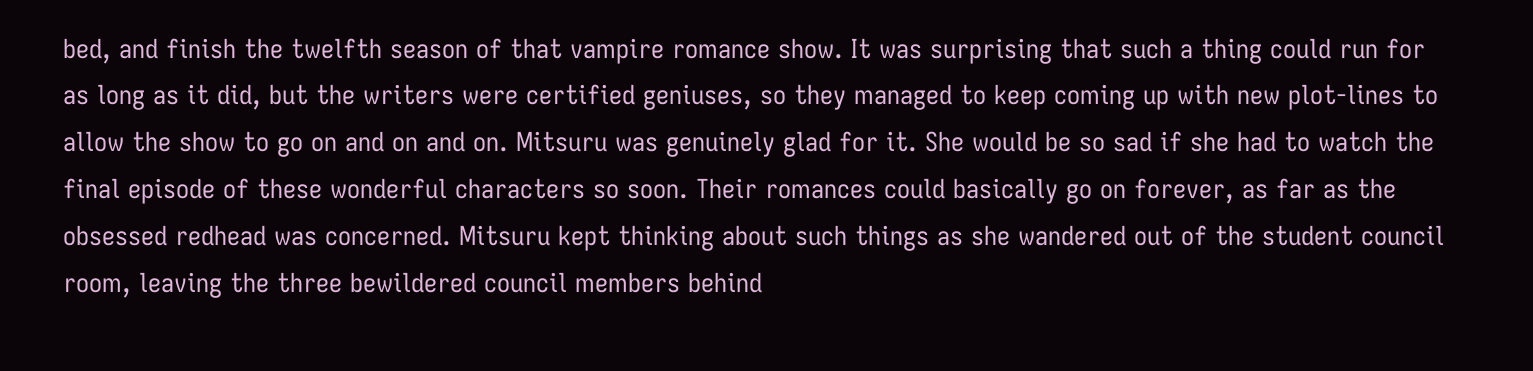bed, and finish the twelfth season of that vampire romance show. It was surprising that such a thing could run for as long as it did, but the writers were certified geniuses, so they managed to keep coming up with new plot-lines to allow the show to go on and on and on. Mitsuru was genuinely glad for it. She would be so sad if she had to watch the final episode of these wonderful characters so soon. Their romances could basically go on forever, as far as the obsessed redhead was concerned. Mitsuru kept thinking about such things as she wandered out of the student council room, leaving the three bewildered council members behind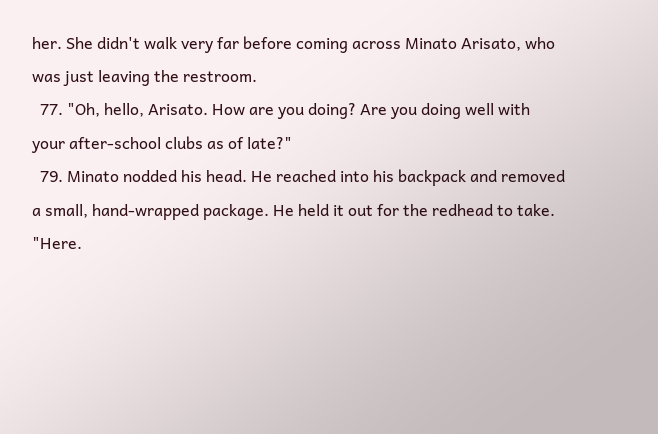her. She didn't walk very far before coming across Minato Arisato, who was just leaving the restroom.
  77. "Oh, hello, Arisato. How are you doing? Are you doing well with your after-school clubs as of late?"
  79. Minato nodded his head. He reached into his backpack and removed a small, hand-wrapped package. He held it out for the redhead to take. "Here.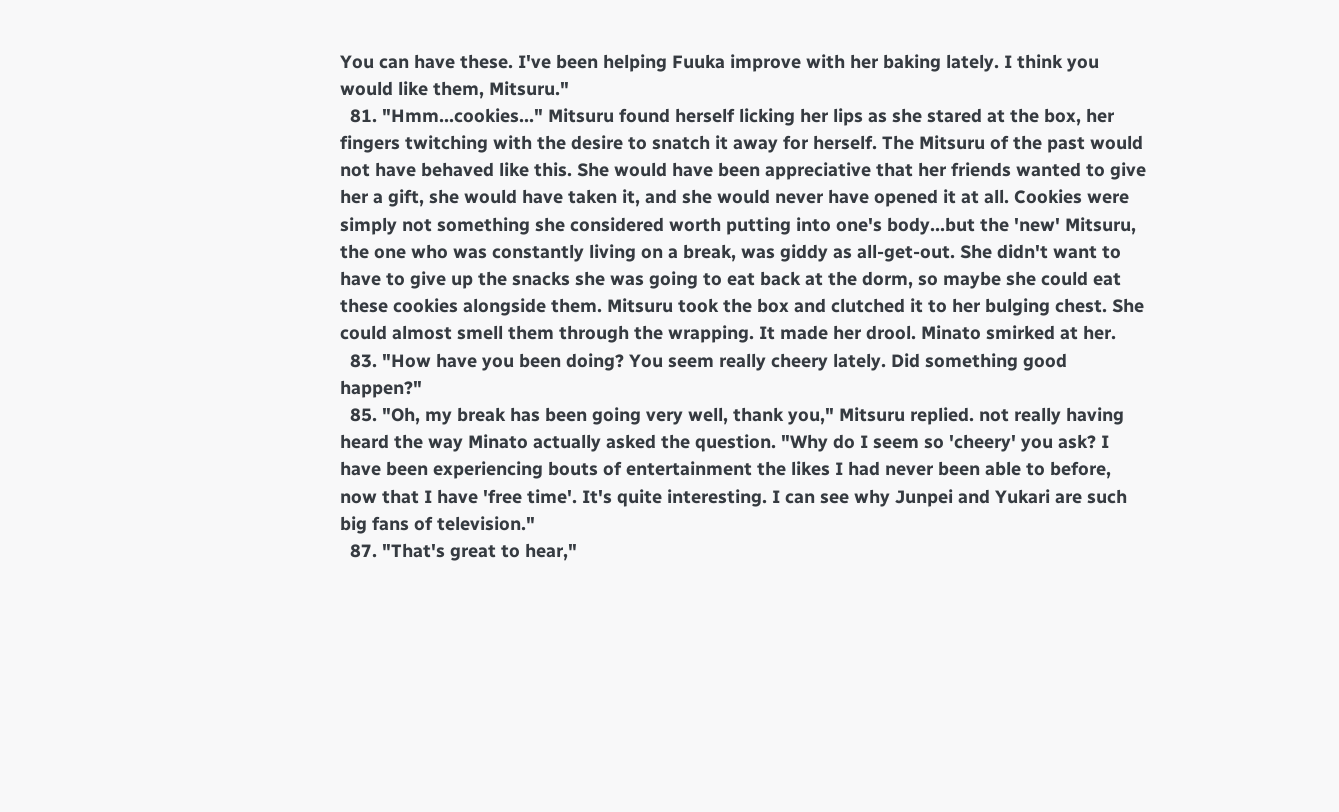You can have these. I've been helping Fuuka improve with her baking lately. I think you would like them, Mitsuru."
  81. "Hmm...cookies..." Mitsuru found herself licking her lips as she stared at the box, her fingers twitching with the desire to snatch it away for herself. The Mitsuru of the past would not have behaved like this. She would have been appreciative that her friends wanted to give her a gift, she would have taken it, and she would never have opened it at all. Cookies were simply not something she considered worth putting into one's body...but the 'new' Mitsuru, the one who was constantly living on a break, was giddy as all-get-out. She didn't want to have to give up the snacks she was going to eat back at the dorm, so maybe she could eat these cookies alongside them. Mitsuru took the box and clutched it to her bulging chest. She could almost smell them through the wrapping. It made her drool. Minato smirked at her.
  83. "How have you been doing? You seem really cheery lately. Did something good happen?"
  85. "Oh, my break has been going very well, thank you," Mitsuru replied. not really having heard the way Minato actually asked the question. "Why do I seem so 'cheery' you ask? I have been experiencing bouts of entertainment the likes I had never been able to before, now that I have 'free time'. It's quite interesting. I can see why Junpei and Yukari are such big fans of television."
  87. "That's great to hear,"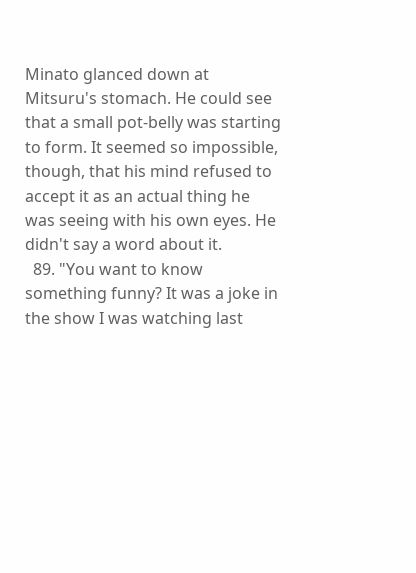Minato glanced down at Mitsuru's stomach. He could see that a small pot-belly was starting to form. It seemed so impossible, though, that his mind refused to accept it as an actual thing he was seeing with his own eyes. He didn't say a word about it.
  89. "You want to know something funny? It was a joke in the show I was watching last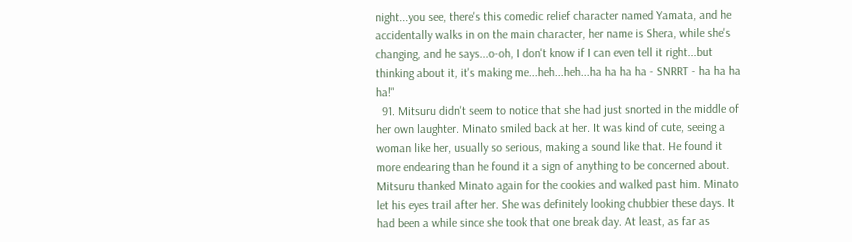night...you see, there's this comedic relief character named Yamata, and he accidentally walks in on the main character, her name is Shera, while she's changing, and he says...o-oh, I don't know if I can even tell it right...but thinking about it, it's making me...heh...heh...ha ha ha ha - SNRRT - ha ha ha ha!"
  91. Mitsuru didn't seem to notice that she had just snorted in the middle of her own laughter. Minato smiled back at her. It was kind of cute, seeing a woman like her, usually so serious, making a sound like that. He found it more endearing than he found it a sign of anything to be concerned about. Mitsuru thanked Minato again for the cookies and walked past him. Minato let his eyes trail after her. She was definitely looking chubbier these days. It had been a while since she took that one break day. At least, as far as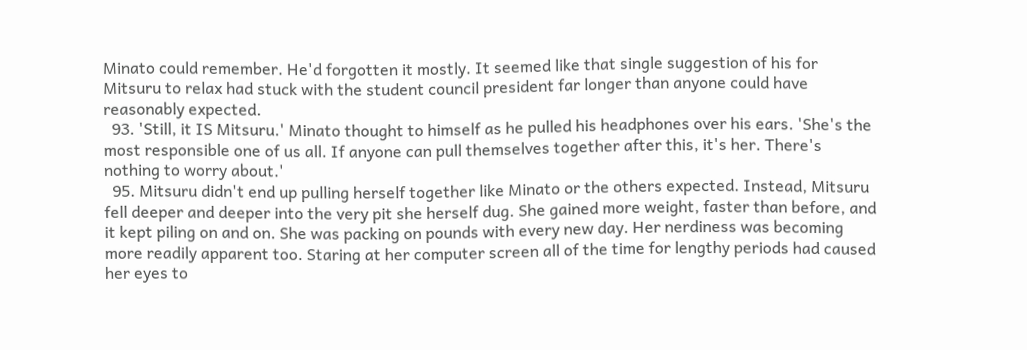Minato could remember. He'd forgotten it mostly. It seemed like that single suggestion of his for Mitsuru to relax had stuck with the student council president far longer than anyone could have reasonably expected.
  93. 'Still, it IS Mitsuru.' Minato thought to himself as he pulled his headphones over his ears. 'She's the most responsible one of us all. If anyone can pull themselves together after this, it's her. There's nothing to worry about.'
  95. Mitsuru didn't end up pulling herself together like Minato or the others expected. Instead, Mitsuru fell deeper and deeper into the very pit she herself dug. She gained more weight, faster than before, and it kept piling on and on. She was packing on pounds with every new day. Her nerdiness was becoming more readily apparent too. Staring at her computer screen all of the time for lengthy periods had caused her eyes to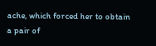ache, which forced her to obtain a pair of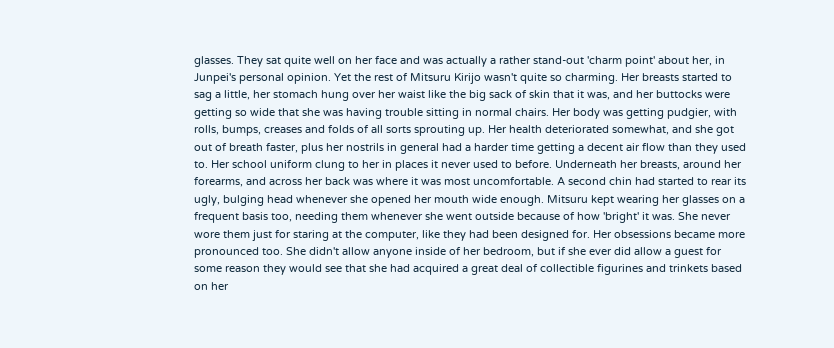glasses. They sat quite well on her face and was actually a rather stand-out 'charm point' about her, in Junpei's personal opinion. Yet the rest of Mitsuru Kirijo wasn't quite so charming. Her breasts started to sag a little, her stomach hung over her waist like the big sack of skin that it was, and her buttocks were getting so wide that she was having trouble sitting in normal chairs. Her body was getting pudgier, with rolls, bumps, creases and folds of all sorts sprouting up. Her health deteriorated somewhat, and she got out of breath faster, plus her nostrils in general had a harder time getting a decent air flow than they used to. Her school uniform clung to her in places it never used to before. Underneath her breasts, around her forearms, and across her back was where it was most uncomfortable. A second chin had started to rear its ugly, bulging head whenever she opened her mouth wide enough. Mitsuru kept wearing her glasses on a frequent basis too, needing them whenever she went outside because of how 'bright' it was. She never wore them just for staring at the computer, like they had been designed for. Her obsessions became more pronounced too. She didn't allow anyone inside of her bedroom, but if she ever did allow a guest for some reason they would see that she had acquired a great deal of collectible figurines and trinkets based on her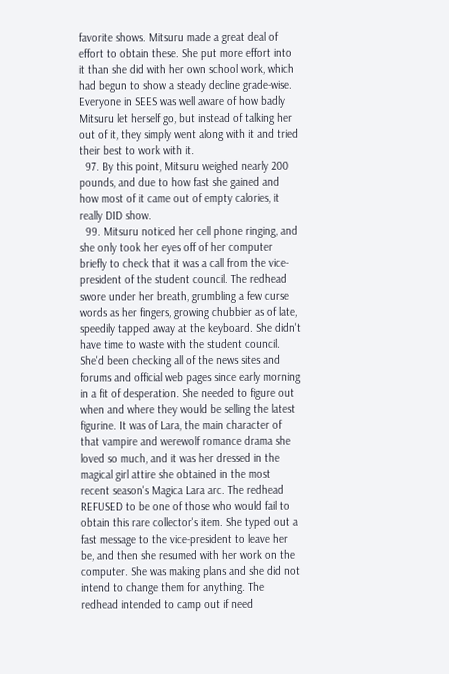favorite shows. Mitsuru made a great deal of effort to obtain these. She put more effort into it than she did with her own school work, which had begun to show a steady decline grade-wise. Everyone in SEES was well aware of how badly Mitsuru let herself go, but instead of talking her out of it, they simply went along with it and tried their best to work with it.
  97. By this point, Mitsuru weighed nearly 200 pounds, and due to how fast she gained and how most of it came out of empty calories, it really DID show.
  99. Mitsuru noticed her cell phone ringing, and she only took her eyes off of her computer briefly to check that it was a call from the vice-president of the student council. The redhead swore under her breath, grumbling a few curse words as her fingers, growing chubbier as of late, speedily tapped away at the keyboard. She didn't have time to waste with the student council. She'd been checking all of the news sites and forums and official web pages since early morning in a fit of desperation. She needed to figure out when and where they would be selling the latest figurine. It was of Lara, the main character of that vampire and werewolf romance drama she loved so much, and it was her dressed in the magical girl attire she obtained in the most recent season's Magica Lara arc. The redhead REFUSED to be one of those who would fail to obtain this rare collector's item. She typed out a fast message to the vice-president to leave her be, and then she resumed with her work on the computer. She was making plans and she did not intend to change them for anything. The redhead intended to camp out if need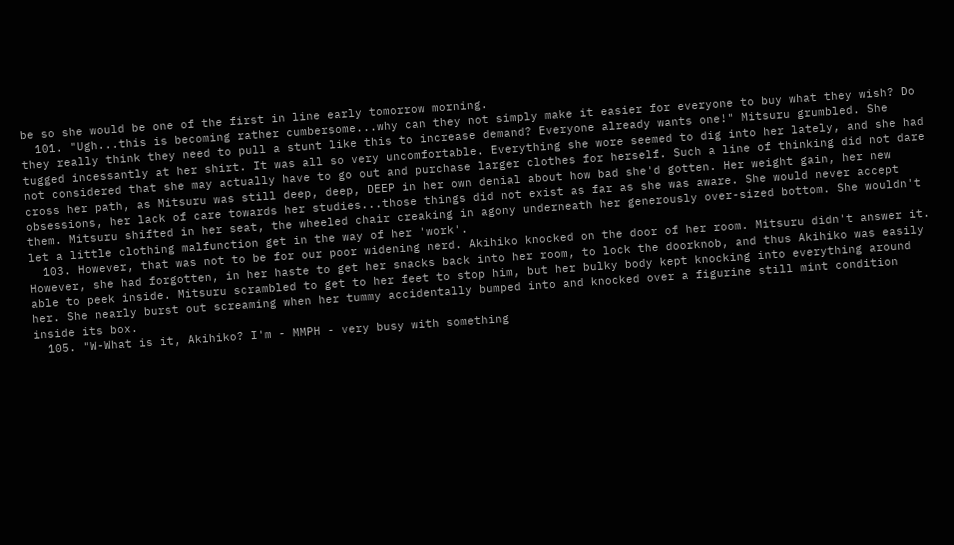be so she would be one of the first in line early tomorrow morning.
  101. "Ugh...this is becoming rather cumbersome...why can they not simply make it easier for everyone to buy what they wish? Do they really think they need to pull a stunt like this to increase demand? Everyone already wants one!" Mitsuru grumbled. She tugged incessantly at her shirt. It was all so very uncomfortable. Everything she wore seemed to dig into her lately, and she had not considered that she may actually have to go out and purchase larger clothes for herself. Such a line of thinking did not dare cross her path, as Mitsuru was still deep, deep, DEEP in her own denial about how bad she'd gotten. Her weight gain, her new obsessions, her lack of care towards her studies...those things did not exist as far as she was aware. She would never accept them. Mitsuru shifted in her seat, the wheeled chair creaking in agony underneath her generously over-sized bottom. She wouldn't let a little clothing malfunction get in the way of her 'work'.
  103. However, that was not to be for our poor widening nerd. Akihiko knocked on the door of her room. Mitsuru didn't answer it. However, she had forgotten, in her haste to get her snacks back into her room, to lock the doorknob, and thus Akihiko was easily able to peek inside. Mitsuru scrambled to get to her feet to stop him, but her bulky body kept knocking into everything around her. She nearly burst out screaming when her tummy accidentally bumped into and knocked over a figurine still mint condition inside its box.
  105. "W-What is it, Akihiko? I'm - MMPH - very busy with something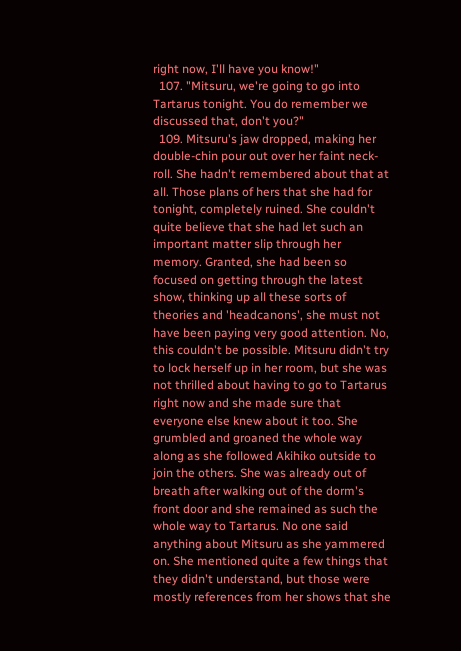right now, I'll have you know!"
  107. "Mitsuru, we're going to go into Tartarus tonight. You do remember we discussed that, don't you?"
  109. Mitsuru's jaw dropped, making her double-chin pour out over her faint neck-roll. She hadn't remembered about that at all. Those plans of hers that she had for tonight, completely ruined. She couldn't quite believe that she had let such an important matter slip through her memory. Granted, she had been so focused on getting through the latest show, thinking up all these sorts of theories and 'headcanons', she must not have been paying very good attention. No, this couldn't be possible. Mitsuru didn't try to lock herself up in her room, but she was not thrilled about having to go to Tartarus right now and she made sure that everyone else knew about it too. She grumbled and groaned the whole way along as she followed Akihiko outside to join the others. She was already out of breath after walking out of the dorm's front door and she remained as such the whole way to Tartarus. No one said anything about Mitsuru as she yammered on. She mentioned quite a few things that they didn't understand, but those were mostly references from her shows that she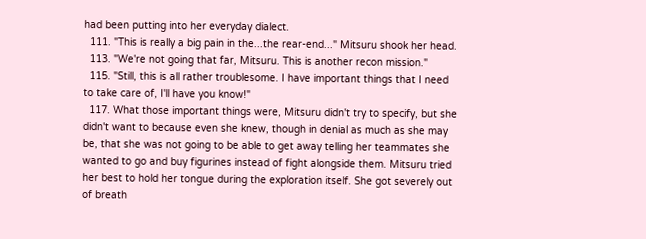had been putting into her everyday dialect.
  111. "This is really a big pain in the...the rear-end..." Mitsuru shook her head.
  113. "We're not going that far, Mitsuru. This is another recon mission."
  115. "Still, this is all rather troublesome. I have important things that I need to take care of, I'll have you know!"
  117. What those important things were, Mitsuru didn't try to specify, but she didn't want to because even she knew, though in denial as much as she may be, that she was not going to be able to get away telling her teammates she wanted to go and buy figurines instead of fight alongside them. Mitsuru tried her best to hold her tongue during the exploration itself. She got severely out of breath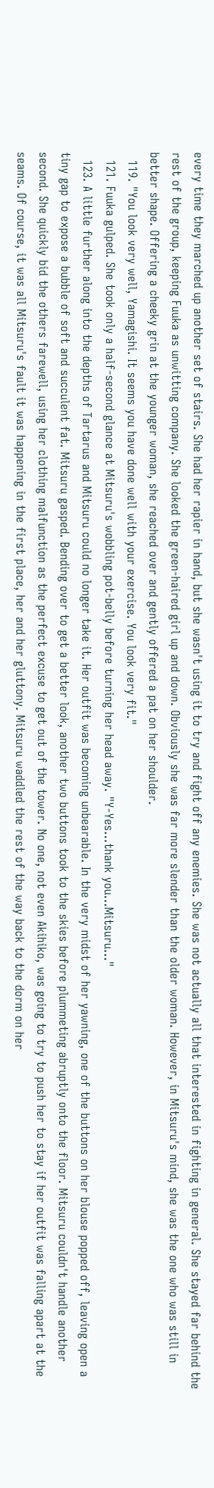every time they marched up another set of stairs. She had her rapier in hand, but she wasn't using it to try and fight off any enemies. She was not actually all that interested in fighting in general. She stayed far behind the rest of the group, keeping Fuuka as unwitting company. She looked the green-haired girl up and down. Obviously she was far more slender than the older woman. However, in Mitsuru's mind, she was the one who was still in better shape. Offering a cheeky grin at the younger woman, she reached over and gently offered a pat on her shoulder.
  119. "You look very well, Yamagishi. It seems you have done well with your exercise. You look very fit."
  121. Fuuka gulped. She took only a half-second glance at Mitsuru's wobbling pot-belly before turning her head away. "Y-Yes...thank you...Mitsuru..."
  123. A little further along into the depths of Tartarus and Mitsuru could no longer take it. Her outfit was becoming unbearable. In the very midst of her yawning, one of the buttons on her blouse popped off, leaving open a tiny gap to expose a bubble of soft and succulent fat. Mitsuru gasped. Bending over to get a better look, another two buttons took to the skies before plummeting abruptly onto the floor. Mitsuru couldn't handle another second. She quickly bid the others farewell, using her clothing malfunction as the perfect excuse to get out of the tower. No one, not even Akihiko, was going to try to push her to stay if her outfit was falling apart at the seams. Of course, it was all Mitsuru's fault it was happening in the first place, her and her gluttony. Mitsuru waddled the rest of the way back to the dorm on her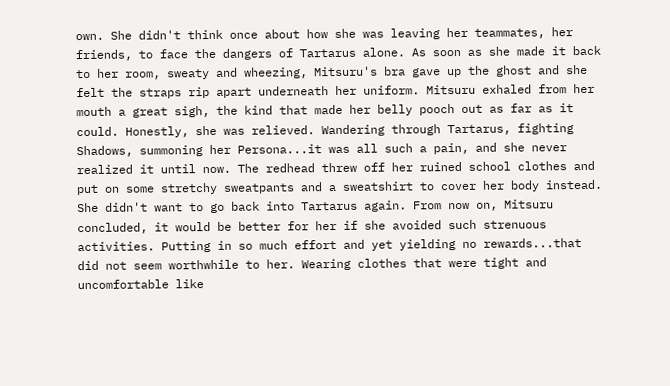own. She didn't think once about how she was leaving her teammates, her friends, to face the dangers of Tartarus alone. As soon as she made it back to her room, sweaty and wheezing, Mitsuru's bra gave up the ghost and she felt the straps rip apart underneath her uniform. Mitsuru exhaled from her mouth a great sigh, the kind that made her belly pooch out as far as it could. Honestly, she was relieved. Wandering through Tartarus, fighting Shadows, summoning her Persona...it was all such a pain, and she never realized it until now. The redhead threw off her ruined school clothes and put on some stretchy sweatpants and a sweatshirt to cover her body instead. She didn't want to go back into Tartarus again. From now on, Mitsuru concluded, it would be better for her if she avoided such strenuous activities. Putting in so much effort and yet yielding no rewards...that did not seem worthwhile to her. Wearing clothes that were tight and uncomfortable like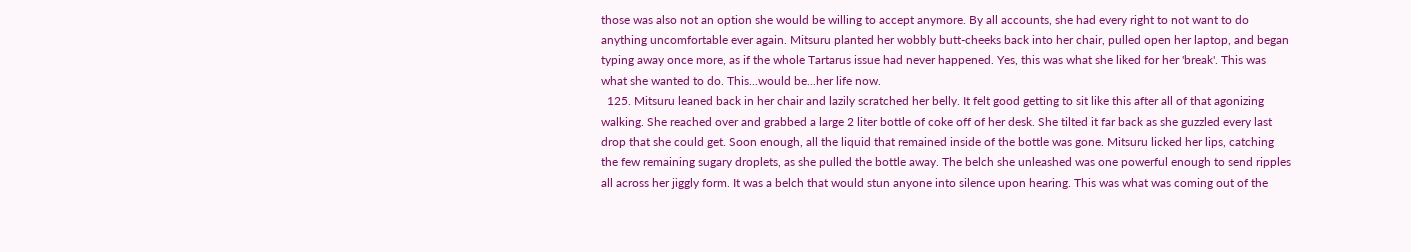those was also not an option she would be willing to accept anymore. By all accounts, she had every right to not want to do anything uncomfortable ever again. Mitsuru planted her wobbly butt-cheeks back into her chair, pulled open her laptop, and began typing away once more, as if the whole Tartarus issue had never happened. Yes, this was what she liked for her 'break'. This was what she wanted to do. This...would be...her life now.
  125. Mitsuru leaned back in her chair and lazily scratched her belly. It felt good getting to sit like this after all of that agonizing walking. She reached over and grabbed a large 2 liter bottle of coke off of her desk. She tilted it far back as she guzzled every last drop that she could get. Soon enough, all the liquid that remained inside of the bottle was gone. Mitsuru licked her lips, catching the few remaining sugary droplets, as she pulled the bottle away. The belch she unleashed was one powerful enough to send ripples all across her jiggly form. It was a belch that would stun anyone into silence upon hearing. This was what was coming out of the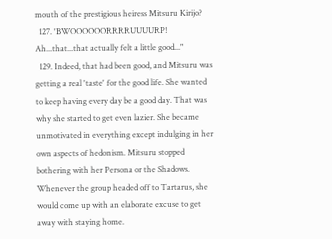mouth of the prestigious heiress Mitsuru Kirijo?
  127. 'BWOOOOOORRRRUUUURP! Ah...that...that actually felt a little good..."
  129. Indeed, that had been good, and Mitsuru was getting a real 'taste' for the good life. She wanted to keep having every day be a good day. That was why she started to get even lazier. She became unmotivated in everything except indulging in her own aspects of hedonism. Mitsuru stopped bothering with her Persona or the Shadows. Whenever the group headed off to Tartarus, she would come up with an elaborate excuse to get away with staying home.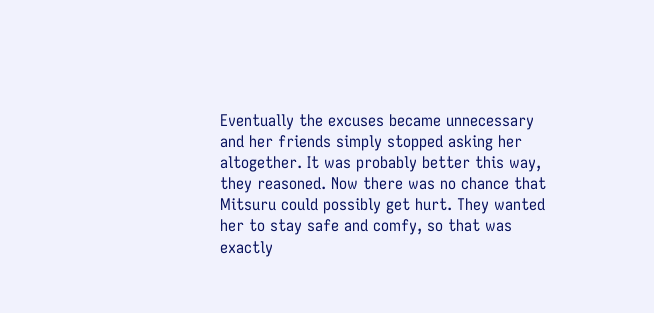Eventually the excuses became unnecessary and her friends simply stopped asking her altogether. It was probably better this way, they reasoned. Now there was no chance that Mitsuru could possibly get hurt. They wanted her to stay safe and comfy, so that was exactly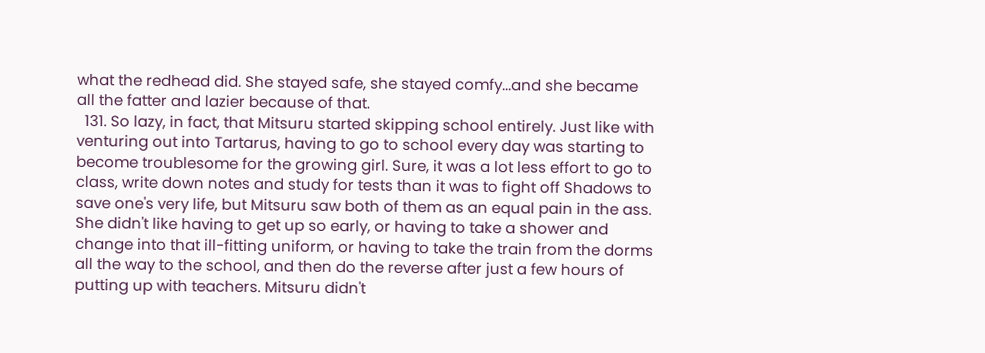what the redhead did. She stayed safe, she stayed comfy...and she became all the fatter and lazier because of that.
  131. So lazy, in fact, that Mitsuru started skipping school entirely. Just like with venturing out into Tartarus, having to go to school every day was starting to become troublesome for the growing girl. Sure, it was a lot less effort to go to class, write down notes and study for tests than it was to fight off Shadows to save one's very life, but Mitsuru saw both of them as an equal pain in the ass. She didn't like having to get up so early, or having to take a shower and change into that ill-fitting uniform, or having to take the train from the dorms all the way to the school, and then do the reverse after just a few hours of putting up with teachers. Mitsuru didn't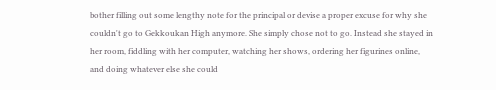bother filling out some lengthy note for the principal or devise a proper excuse for why she couldn't go to Gekkoukan High anymore. She simply chose not to go. Instead she stayed in her room, fiddling with her computer, watching her shows, ordering her figurines online, and doing whatever else she could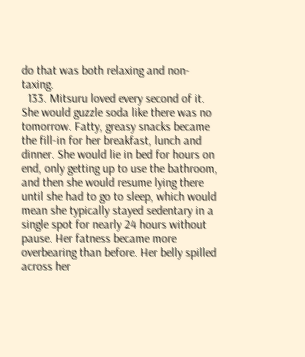do that was both relaxing and non-taxing.
  133. Mitsuru loved every second of it. She would guzzle soda like there was no tomorrow. Fatty, greasy snacks became the fill-in for her breakfast, lunch and dinner. She would lie in bed for hours on end, only getting up to use the bathroom, and then she would resume lying there until she had to go to sleep, which would mean she typically stayed sedentary in a single spot for nearly 24 hours without pause. Her fatness became more overbearing than before. Her belly spilled across her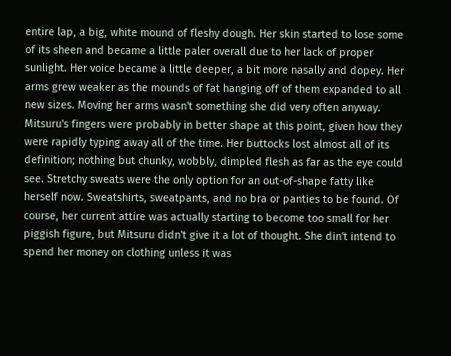entire lap, a big, white mound of fleshy dough. Her skin started to lose some of its sheen and became a little paler overall due to her lack of proper sunlight. Her voice became a little deeper, a bit more nasally and dopey. Her arms grew weaker as the mounds of fat hanging off of them expanded to all new sizes. Moving her arms wasn't something she did very often anyway. Mitsuru's fingers were probably in better shape at this point, given how they were rapidly typing away all of the time. Her buttocks lost almost all of its definition; nothing but chunky, wobbly, dimpled flesh as far as the eye could see. Stretchy sweats were the only option for an out-of-shape fatty like herself now. Sweatshirts, sweatpants, and no bra or panties to be found. Of course, her current attire was actually starting to become too small for her piggish figure, but Mitsuru didn't give it a lot of thought. She din't intend to spend her money on clothing unless it was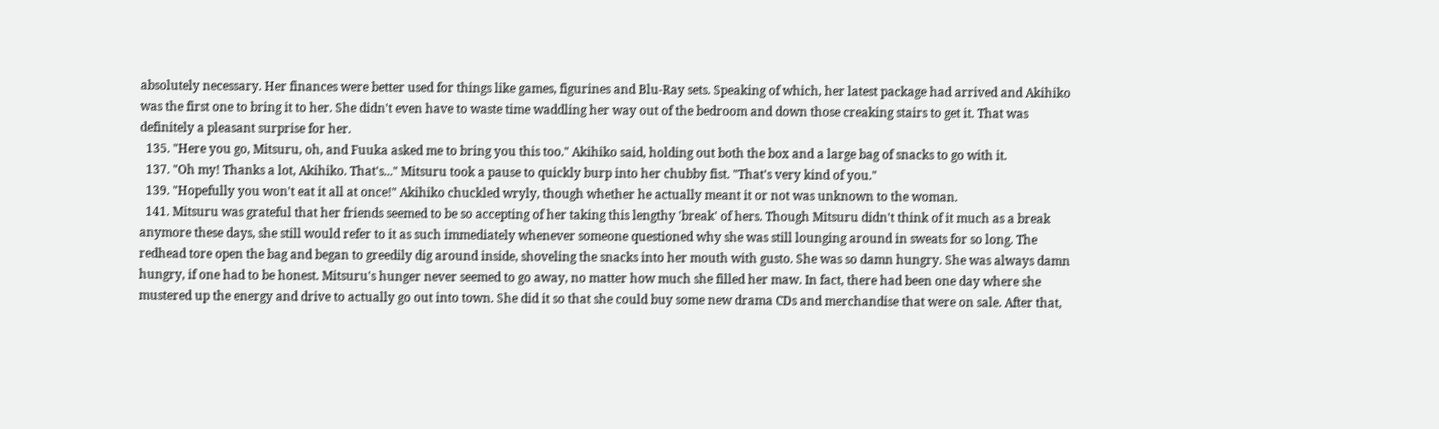absolutely necessary. Her finances were better used for things like games, figurines and Blu-Ray sets. Speaking of which, her latest package had arrived and Akihiko was the first one to bring it to her. She didn't even have to waste time waddling her way out of the bedroom and down those creaking stairs to get it. That was definitely a pleasant surprise for her.
  135. "Here you go, Mitsuru, oh, and Fuuka asked me to bring you this too." Akihiko said, holding out both the box and a large bag of snacks to go with it.
  137. "Oh my! Thanks a lot, Akihiko. That's..." Mitsuru took a pause to quickly burp into her chubby fist. "That's very kind of you."
  139. "Hopefully you won't eat it all at once!" Akihiko chuckled wryly, though whether he actually meant it or not was unknown to the woman.
  141. Mitsuru was grateful that her friends seemed to be so accepting of her taking this lengthy 'break' of hers. Though Mitsuru didn't think of it much as a break anymore these days, she still would refer to it as such immediately whenever someone questioned why she was still lounging around in sweats for so long. The redhead tore open the bag and began to greedily dig around inside, shoveling the snacks into her mouth with gusto. She was so damn hungry. She was always damn hungry, if one had to be honest. Mitsuru's hunger never seemed to go away, no matter how much she filled her maw. In fact, there had been one day where she mustered up the energy and drive to actually go out into town. She did it so that she could buy some new drama CDs and merchandise that were on sale. After that,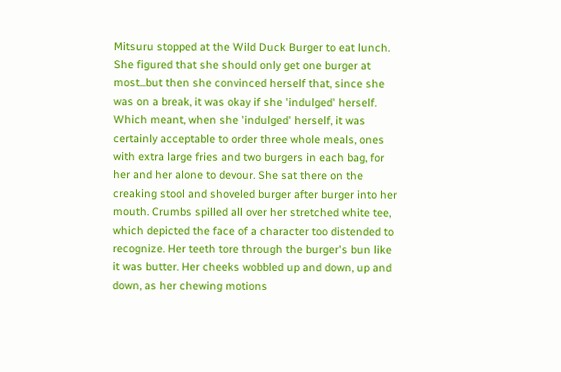Mitsuru stopped at the Wild Duck Burger to eat lunch. She figured that she should only get one burger at most...but then she convinced herself that, since she was on a break, it was okay if she 'indulged' herself. Which meant, when she 'indulged' herself, it was certainly acceptable to order three whole meals, ones with extra large fries and two burgers in each bag, for her and her alone to devour. She sat there on the creaking stool and shoveled burger after burger into her mouth. Crumbs spilled all over her stretched white tee, which depicted the face of a character too distended to recognize. Her teeth tore through the burger's bun like it was butter. Her cheeks wobbled up and down, up and down, as her chewing motions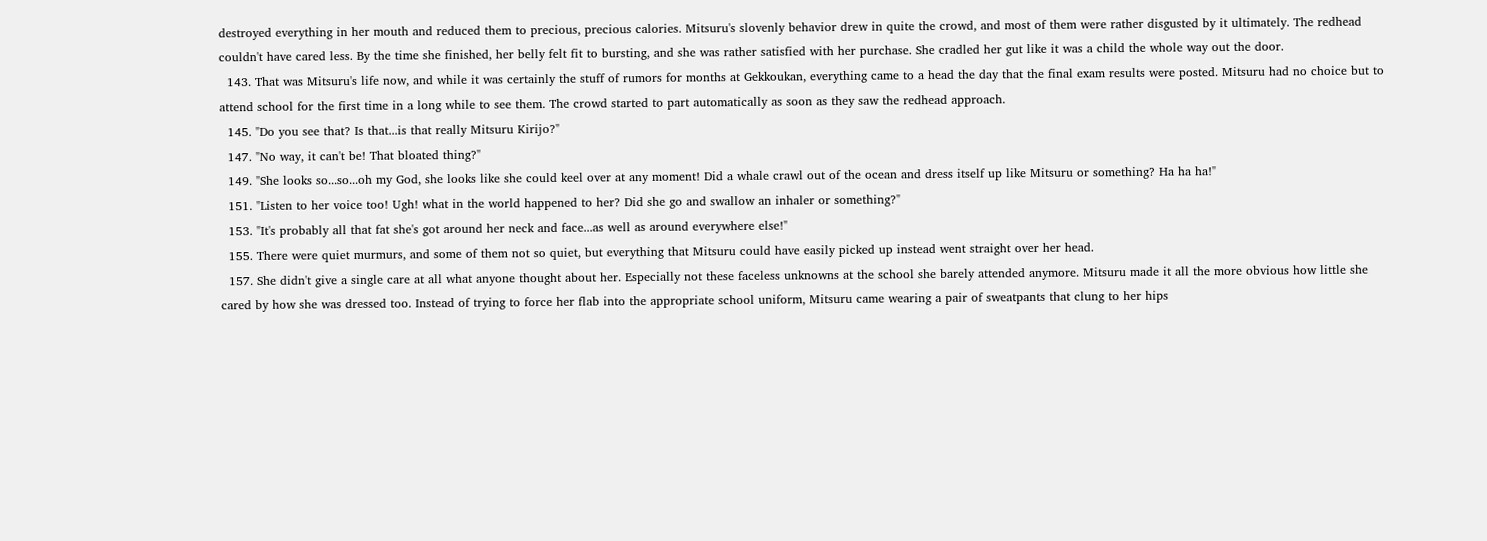destroyed everything in her mouth and reduced them to precious, precious calories. Mitsuru's slovenly behavior drew in quite the crowd, and most of them were rather disgusted by it ultimately. The redhead couldn't have cared less. By the time she finished, her belly felt fit to bursting, and she was rather satisfied with her purchase. She cradled her gut like it was a child the whole way out the door.
  143. That was Mitsuru's life now, and while it was certainly the stuff of rumors for months at Gekkoukan, everything came to a head the day that the final exam results were posted. Mitsuru had no choice but to attend school for the first time in a long while to see them. The crowd started to part automatically as soon as they saw the redhead approach.
  145. "Do you see that? Is that...is that really Mitsuru Kirijo?"
  147. "No way, it can't be! That bloated thing?"
  149. "She looks so...so...oh my God, she looks like she could keel over at any moment! Did a whale crawl out of the ocean and dress itself up like Mitsuru or something? Ha ha ha!"
  151. "Listen to her voice too! Ugh! what in the world happened to her? Did she go and swallow an inhaler or something?"
  153. "It's probably all that fat she's got around her neck and face...as well as around everywhere else!"
  155. There were quiet murmurs, and some of them not so quiet, but everything that Mitsuru could have easily picked up instead went straight over her head.
  157. She didn't give a single care at all what anyone thought about her. Especially not these faceless unknowns at the school she barely attended anymore. Mitsuru made it all the more obvious how little she cared by how she was dressed too. Instead of trying to force her flab into the appropriate school uniform, Mitsuru came wearing a pair of sweatpants that clung to her hips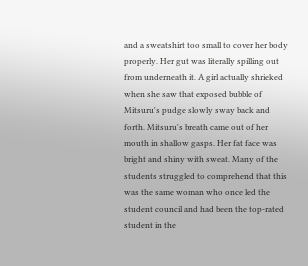and a sweatshirt too small to cover her body properly. Her gut was literally spilling out from underneath it. A girl actually shrieked when she saw that exposed bubble of Mitsuru's pudge slowly sway back and forth. Mitsuru's breath came out of her mouth in shallow gasps. Her fat face was bright and shiny with sweat. Many of the students struggled to comprehend that this was the same woman who once led the student council and had been the top-rated student in the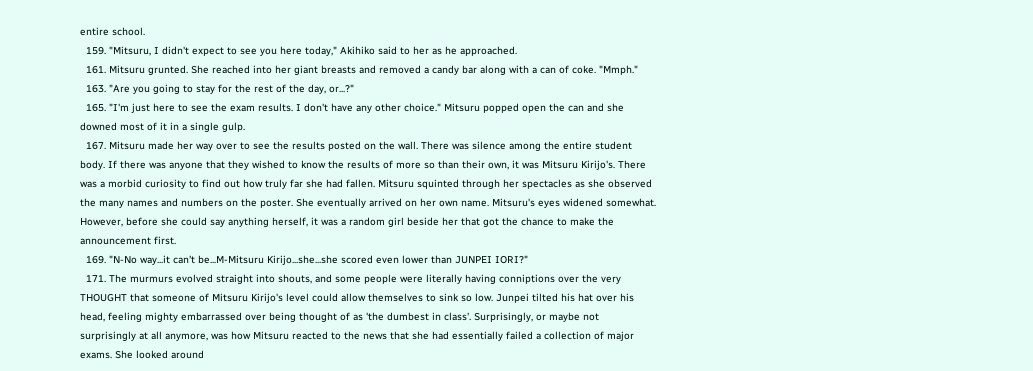entire school.
  159. "Mitsuru, I didn't expect to see you here today," Akihiko said to her as he approached.
  161. Mitsuru grunted. She reached into her giant breasts and removed a candy bar along with a can of coke. "Mmph."
  163. "Are you going to stay for the rest of the day, or...?"
  165. "I'm just here to see the exam results. I don't have any other choice." Mitsuru popped open the can and she downed most of it in a single gulp.
  167. Mitsuru made her way over to see the results posted on the wall. There was silence among the entire student body. If there was anyone that they wished to know the results of more so than their own, it was Mitsuru Kirijo's. There was a morbid curiosity to find out how truly far she had fallen. Mitsuru squinted through her spectacles as she observed the many names and numbers on the poster. She eventually arrived on her own name. Mitsuru's eyes widened somewhat. However, before she could say anything herself, it was a random girl beside her that got the chance to make the announcement first.
  169. "N-No way...it can't be...M-Mitsuru Kirijo...she...she scored even lower than JUNPEI IORI?"
  171. The murmurs evolved straight into shouts, and some people were literally having conniptions over the very THOUGHT that someone of Mitsuru Kirijo's level could allow themselves to sink so low. Junpei tilted his hat over his head, feeling mighty embarrassed over being thought of as 'the dumbest in class'. Surprisingly, or maybe not surprisingly at all anymore, was how Mitsuru reacted to the news that she had essentially failed a collection of major exams. She looked around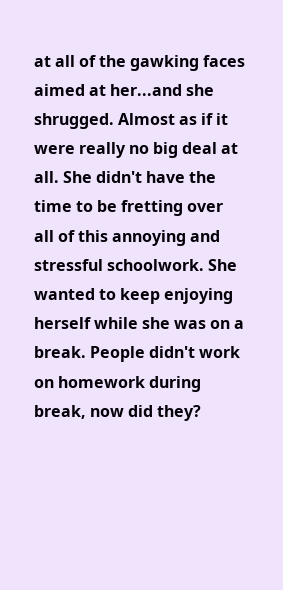at all of the gawking faces aimed at her...and she shrugged. Almost as if it were really no big deal at all. She didn't have the time to be fretting over all of this annoying and stressful schoolwork. She wanted to keep enjoying herself while she was on a break. People didn't work on homework during break, now did they?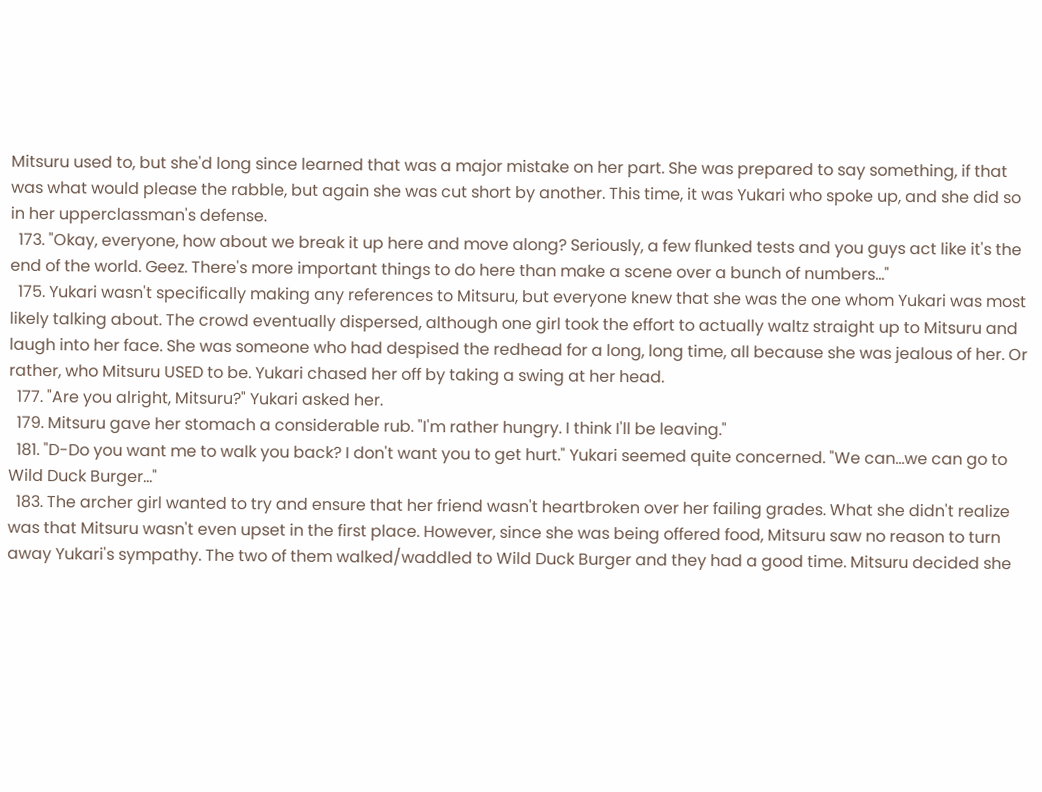Mitsuru used to, but she'd long since learned that was a major mistake on her part. She was prepared to say something, if that was what would please the rabble, but again she was cut short by another. This time, it was Yukari who spoke up, and she did so in her upperclassman's defense.
  173. "Okay, everyone, how about we break it up here and move along? Seriously, a few flunked tests and you guys act like it's the end of the world. Geez. There's more important things to do here than make a scene over a bunch of numbers..."
  175. Yukari wasn't specifically making any references to Mitsuru, but everyone knew that she was the one whom Yukari was most likely talking about. The crowd eventually dispersed, although one girl took the effort to actually waltz straight up to Mitsuru and laugh into her face. She was someone who had despised the redhead for a long, long time, all because she was jealous of her. Or rather, who Mitsuru USED to be. Yukari chased her off by taking a swing at her head.
  177. "Are you alright, Mitsuru?" Yukari asked her.
  179. Mitsuru gave her stomach a considerable rub. "I'm rather hungry. I think I'll be leaving."
  181. "D-Do you want me to walk you back? I don't want you to get hurt." Yukari seemed quite concerned. "We can...we can go to Wild Duck Burger..."
  183. The archer girl wanted to try and ensure that her friend wasn't heartbroken over her failing grades. What she didn't realize was that Mitsuru wasn't even upset in the first place. However, since she was being offered food, Mitsuru saw no reason to turn away Yukari's sympathy. The two of them walked/waddled to Wild Duck Burger and they had a good time. Mitsuru decided she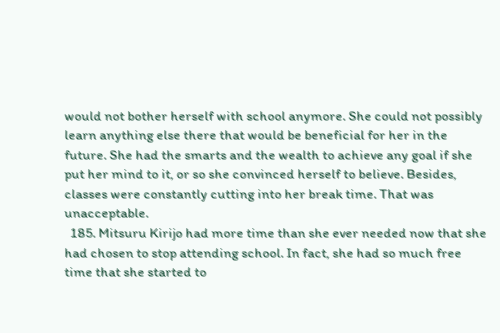would not bother herself with school anymore. She could not possibly learn anything else there that would be beneficial for her in the future. She had the smarts and the wealth to achieve any goal if she put her mind to it, or so she convinced herself to believe. Besides, classes were constantly cutting into her break time. That was unacceptable.
  185. Mitsuru Kirijo had more time than she ever needed now that she had chosen to stop attending school. In fact, she had so much free time that she started to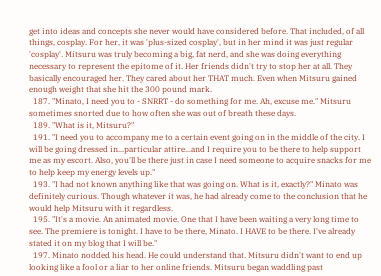get into ideas and concepts she never would have considered before. That included, of all things, cosplay. For her, it was 'plus-sized cosplay', but in her mind it was just regular 'cosplay'. Mitsuru was truly becoming a big, fat nerd, and she was doing everything necessary to represent the epitome of it. Her friends didn't try to stop her at all. They basically encouraged her. They cared about her THAT much. Even when Mitsuru gained enough weight that she hit the 300 pound mark.
  187. "Minato, I need you to - SNRRT - do something for me. Ah, excuse me." Mitsuru sometimes snorted due to how often she was out of breath these days.
  189. "What is it, Mitsuru?"
  191. "I need you to accompany me to a certain event going on in the middle of the city. I will be going dressed in...particular attire...and I require you to be there to help support me as my escort. Also, you'll be there just in case I need someone to acquire snacks for me to help keep my energy levels up."
  193. "I had not known anything like that was going on. What is it, exactly?" Minato was definitely curious. Though whatever it was, he had already come to the conclusion that he would help Mitsuru with it regardless.
  195. "It's a movie. An animated movie. One that I have been waiting a very long time to see. The premiere is tonight. I have to be there, Minato. I HAVE to be there. I've already stated it on my blog that I will be."
  197. Minato nodded his head. He could understand that. Mitsuru didn't want to end up looking like a fool or a liar to her online friends. Mitsuru began waddling past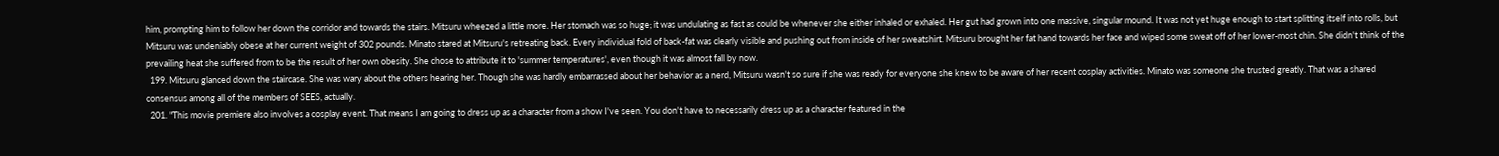him, prompting him to follow her down the corridor and towards the stairs. Mitsuru wheezed a little more. Her stomach was so huge; it was undulating as fast as could be whenever she either inhaled or exhaled. Her gut had grown into one massive, singular mound. It was not yet huge enough to start splitting itself into rolls, but Mitsuru was undeniably obese at her current weight of 302 pounds. Minato stared at Mitsuru's retreating back. Every individual fold of back-fat was clearly visible and pushing out from inside of her sweatshirt. Mitsuru brought her fat hand towards her face and wiped some sweat off of her lower-most chin. She didn't think of the prevailing heat she suffered from to be the result of her own obesity. She chose to attribute it to 'summer temperatures', even though it was almost fall by now.
  199. Mitsuru glanced down the staircase. She was wary about the others hearing her. Though she was hardly embarrassed about her behavior as a nerd, Mitsuru wasn't so sure if she was ready for everyone she knew to be aware of her recent cosplay activities. Minato was someone she trusted greatly. That was a shared consensus among all of the members of SEES, actually.
  201. "This movie premiere also involves a cosplay event. That means I am going to dress up as a character from a show I've seen. You don't have to necessarily dress up as a character featured in the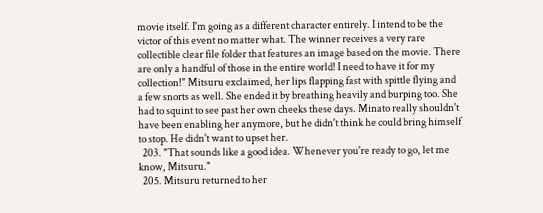movie itself. I'm going as a different character entirely. I intend to be the victor of this event no matter what. The winner receives a very rare collectible clear file folder that features an image based on the movie. There are only a handful of those in the entire world! I need to have it for my collection!" Mitsuru exclaimed, her lips flapping fast with spittle flying and a few snorts as well. She ended it by breathing heavily and burping too. She had to squint to see past her own cheeks these days. Minato really shouldn't have been enabling her anymore, but he didn't think he could bring himself to stop. He didn't want to upset her.
  203. "That sounds like a good idea. Whenever you're ready to go, let me know, Mitsuru."
  205. Mitsuru returned to her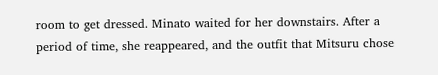room to get dressed. Minato waited for her downstairs. After a period of time, she reappeared, and the outfit that Mitsuru chose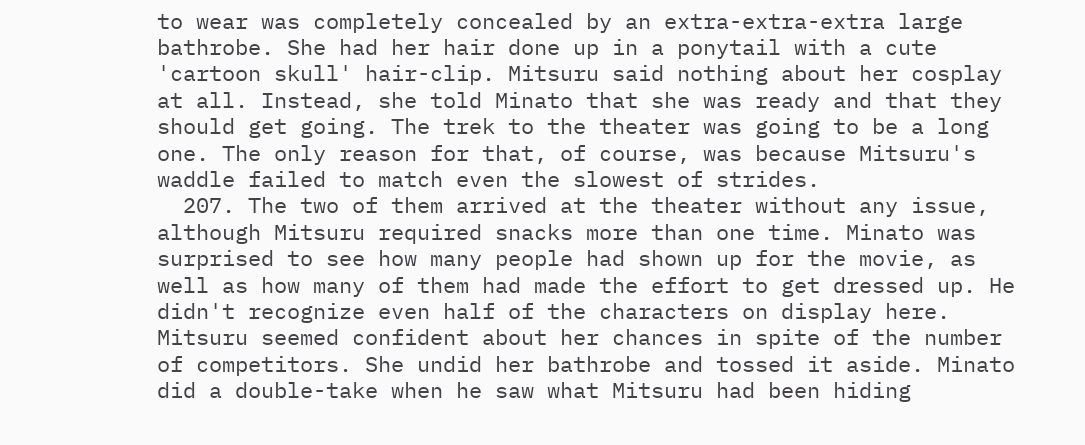to wear was completely concealed by an extra-extra-extra large bathrobe. She had her hair done up in a ponytail with a cute 'cartoon skull' hair-clip. Mitsuru said nothing about her cosplay at all. Instead, she told Minato that she was ready and that they should get going. The trek to the theater was going to be a long one. The only reason for that, of course, was because Mitsuru's waddle failed to match even the slowest of strides.
  207. The two of them arrived at the theater without any issue, although Mitsuru required snacks more than one time. Minato was surprised to see how many people had shown up for the movie, as well as how many of them had made the effort to get dressed up. He didn't recognize even half of the characters on display here. Mitsuru seemed confident about her chances in spite of the number of competitors. She undid her bathrobe and tossed it aside. Minato did a double-take when he saw what Mitsuru had been hiding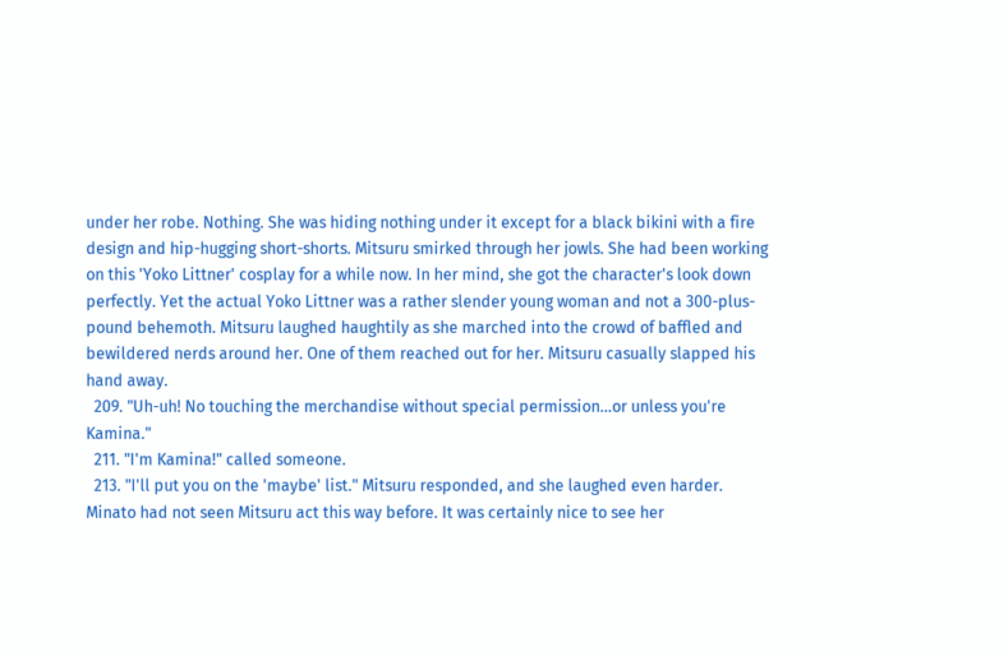under her robe. Nothing. She was hiding nothing under it except for a black bikini with a fire design and hip-hugging short-shorts. Mitsuru smirked through her jowls. She had been working on this 'Yoko Littner' cosplay for a while now. In her mind, she got the character's look down perfectly. Yet the actual Yoko Littner was a rather slender young woman and not a 300-plus-pound behemoth. Mitsuru laughed haughtily as she marched into the crowd of baffled and bewildered nerds around her. One of them reached out for her. Mitsuru casually slapped his hand away.
  209. "Uh-uh! No touching the merchandise without special permission...or unless you're Kamina."
  211. "I'm Kamina!" called someone.
  213. "I'll put you on the 'maybe' list." Mitsuru responded, and she laughed even harder. Minato had not seen Mitsuru act this way before. It was certainly nice to see her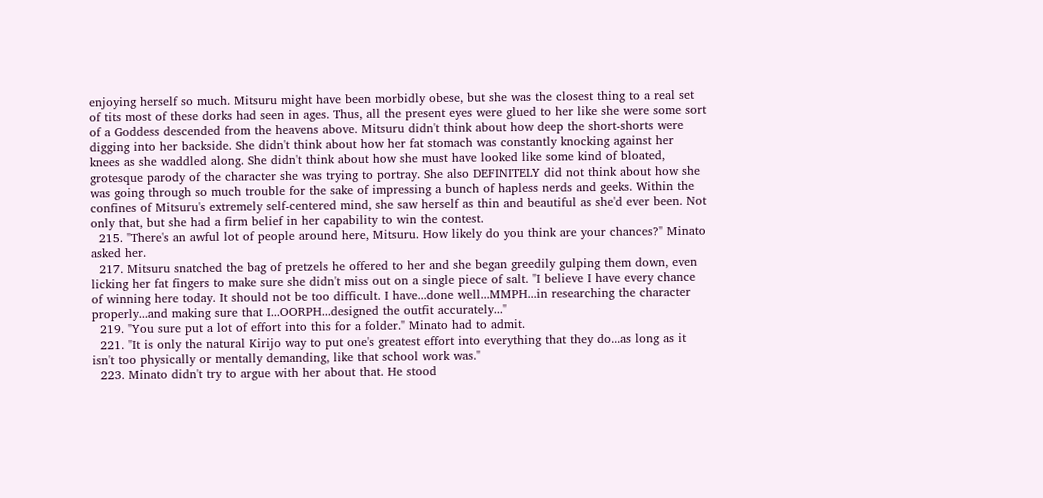enjoying herself so much. Mitsuru might have been morbidly obese, but she was the closest thing to a real set of tits most of these dorks had seen in ages. Thus, all the present eyes were glued to her like she were some sort of a Goddess descended from the heavens above. Mitsuru didn't think about how deep the short-shorts were digging into her backside. She didn't think about how her fat stomach was constantly knocking against her knees as she waddled along. She didn't think about how she must have looked like some kind of bloated, grotesque parody of the character she was trying to portray. She also DEFINITELY did not think about how she was going through so much trouble for the sake of impressing a bunch of hapless nerds and geeks. Within the confines of Mitsuru's extremely self-centered mind, she saw herself as thin and beautiful as she'd ever been. Not only that, but she had a firm belief in her capability to win the contest.
  215. "There's an awful lot of people around here, Mitsuru. How likely do you think are your chances?" Minato asked her.
  217. Mitsuru snatched the bag of pretzels he offered to her and she began greedily gulping them down, even licking her fat fingers to make sure she didn't miss out on a single piece of salt. "I believe I have every chance of winning here today. It should not be too difficult. I have...done well...MMPH...in researching the character properly...and making sure that I...OORPH...designed the outfit accurately..."
  219. "You sure put a lot of effort into this for a folder." Minato had to admit.
  221. "It is only the natural Kirijo way to put one's greatest effort into everything that they do...as long as it isn't too physically or mentally demanding, like that school work was."
  223. Minato didn't try to argue with her about that. He stood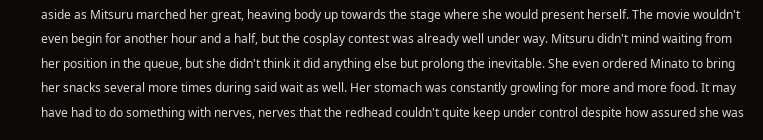aside as Mitsuru marched her great, heaving body up towards the stage where she would present herself. The movie wouldn't even begin for another hour and a half, but the cosplay contest was already well under way. Mitsuru didn't mind waiting from her position in the queue, but she didn't think it did anything else but prolong the inevitable. She even ordered Minato to bring her snacks several more times during said wait as well. Her stomach was constantly growling for more and more food. It may have had to do something with nerves, nerves that the redhead couldn't quite keep under control despite how assured she was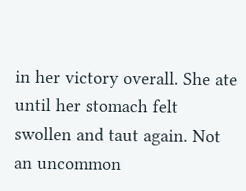in her victory overall. She ate until her stomach felt swollen and taut again. Not an uncommon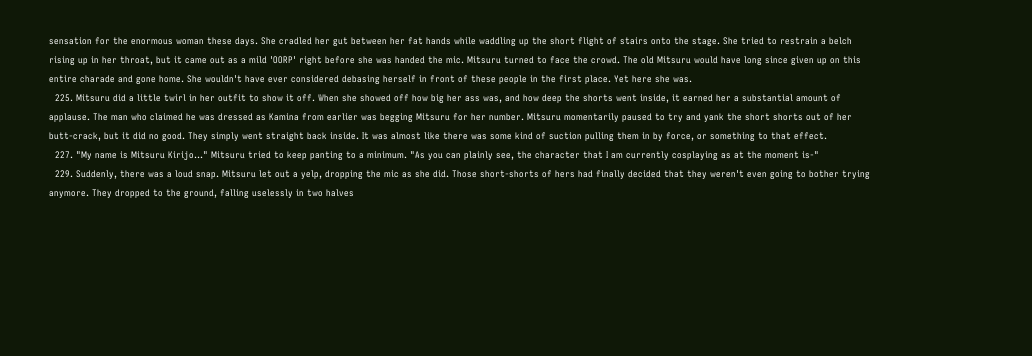sensation for the enormous woman these days. She cradled her gut between her fat hands while waddling up the short flight of stairs onto the stage. She tried to restrain a belch rising up in her throat, but it came out as a mild 'OORP' right before she was handed the mic. Mitsuru turned to face the crowd. The old Mitsuru would have long since given up on this entire charade and gone home. She wouldn't have ever considered debasing herself in front of these people in the first place. Yet here she was.
  225. Mitsuru did a little twirl in her outfit to show it off. When she showed off how big her ass was, and how deep the shorts went inside, it earned her a substantial amount of applause. The man who claimed he was dressed as Kamina from earlier was begging Mitsuru for her number. Mitsuru momentarily paused to try and yank the short shorts out of her butt-crack, but it did no good. They simply went straight back inside. It was almost like there was some kind of suction pulling them in by force, or something to that effect.
  227. "My name is Mitsuru Kirijo..." Mitsuru tried to keep panting to a minimum. "As you can plainly see, the character that I am currently cosplaying as at the moment is-"
  229. Suddenly, there was a loud snap. Mitsuru let out a yelp, dropping the mic as she did. Those short-shorts of hers had finally decided that they weren't even going to bother trying anymore. They dropped to the ground, falling uselessly in two halves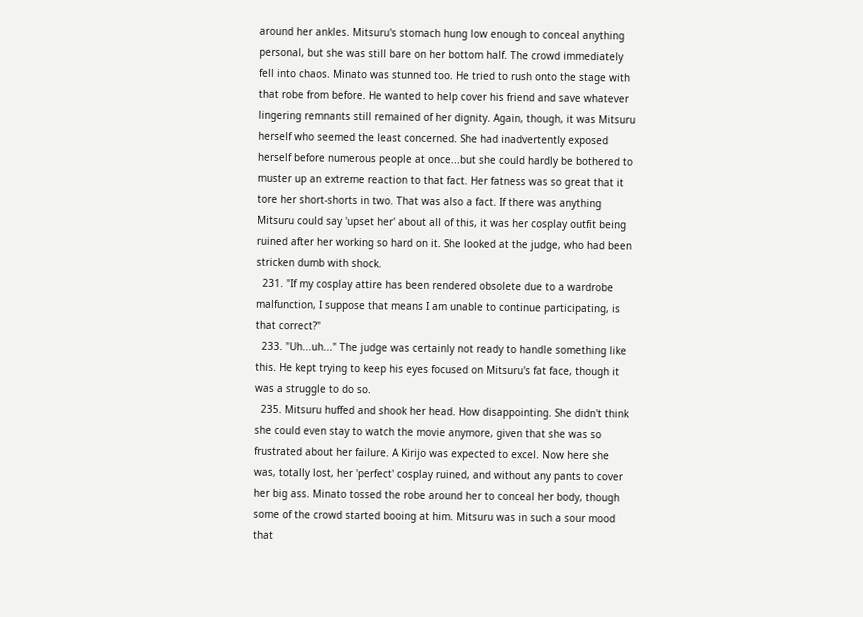around her ankles. Mitsuru's stomach hung low enough to conceal anything personal, but she was still bare on her bottom half. The crowd immediately fell into chaos. Minato was stunned too. He tried to rush onto the stage with that robe from before. He wanted to help cover his friend and save whatever lingering remnants still remained of her dignity. Again, though, it was Mitsuru herself who seemed the least concerned. She had inadvertently exposed herself before numerous people at once...but she could hardly be bothered to muster up an extreme reaction to that fact. Her fatness was so great that it tore her short-shorts in two. That was also a fact. If there was anything Mitsuru could say 'upset her' about all of this, it was her cosplay outfit being ruined after her working so hard on it. She looked at the judge, who had been stricken dumb with shock.
  231. "If my cosplay attire has been rendered obsolete due to a wardrobe malfunction, I suppose that means I am unable to continue participating, is that correct?"
  233. "Uh...uh..." The judge was certainly not ready to handle something like this. He kept trying to keep his eyes focused on Mitsuru's fat face, though it was a struggle to do so.
  235. Mitsuru huffed and shook her head. How disappointing. She didn't think she could even stay to watch the movie anymore, given that she was so frustrated about her failure. A Kirijo was expected to excel. Now here she was, totally lost, her 'perfect' cosplay ruined, and without any pants to cover her big ass. Minato tossed the robe around her to conceal her body, though some of the crowd started booing at him. Mitsuru was in such a sour mood that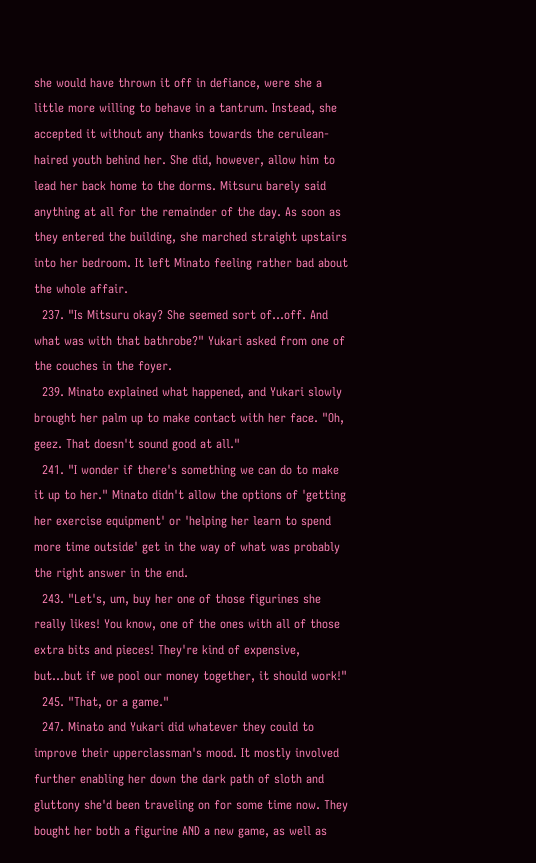she would have thrown it off in defiance, were she a little more willing to behave in a tantrum. Instead, she accepted it without any thanks towards the cerulean-haired youth behind her. She did, however, allow him to lead her back home to the dorms. Mitsuru barely said anything at all for the remainder of the day. As soon as they entered the building, she marched straight upstairs into her bedroom. It left Minato feeling rather bad about the whole affair.
  237. "Is Mitsuru okay? She seemed sort of...off. And what was with that bathrobe?" Yukari asked from one of the couches in the foyer.
  239. Minato explained what happened, and Yukari slowly brought her palm up to make contact with her face. "Oh, geez. That doesn't sound good at all."
  241. "I wonder if there's something we can do to make it up to her." Minato didn't allow the options of 'getting her exercise equipment' or 'helping her learn to spend more time outside' get in the way of what was probably the right answer in the end.
  243. "Let's, um, buy her one of those figurines she really likes! You know, one of the ones with all of those extra bits and pieces! They're kind of expensive, but...but if we pool our money together, it should work!"
  245. "That, or a game."
  247. Minato and Yukari did whatever they could to improve their upperclassman's mood. It mostly involved further enabling her down the dark path of sloth and gluttony she'd been traveling on for some time now. They bought her both a figurine AND a new game, as well as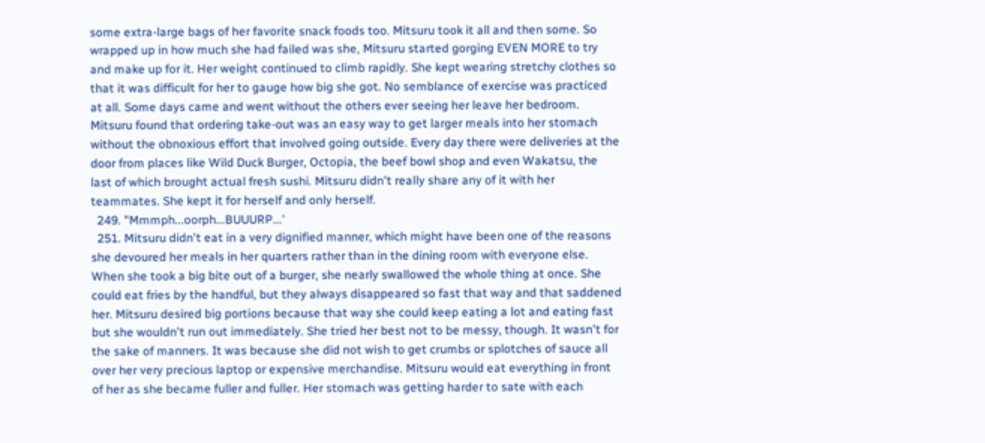some extra-large bags of her favorite snack foods too. Mitsuru took it all and then some. So wrapped up in how much she had failed was she, Mitsuru started gorging EVEN MORE to try and make up for it. Her weight continued to climb rapidly. She kept wearing stretchy clothes so that it was difficult for her to gauge how big she got. No semblance of exercise was practiced at all. Some days came and went without the others ever seeing her leave her bedroom. Mitsuru found that ordering take-out was an easy way to get larger meals into her stomach without the obnoxious effort that involved going outside. Every day there were deliveries at the door from places like Wild Duck Burger, Octopia, the beef bowl shop and even Wakatsu, the last of which brought actual fresh sushi. Mitsuru didn't really share any of it with her teammates. She kept it for herself and only herself.
  249. "Mmmph...oorph...BUUURP...'
  251. Mitsuru didn't eat in a very dignified manner, which might have been one of the reasons she devoured her meals in her quarters rather than in the dining room with everyone else. When she took a big bite out of a burger, she nearly swallowed the whole thing at once. She could eat fries by the handful, but they always disappeared so fast that way and that saddened her. Mitsuru desired big portions because that way she could keep eating a lot and eating fast but she wouldn't run out immediately. She tried her best not to be messy, though. It wasn't for the sake of manners. It was because she did not wish to get crumbs or splotches of sauce all over her very precious laptop or expensive merchandise. Mitsuru would eat everything in front of her as she became fuller and fuller. Her stomach was getting harder to sate with each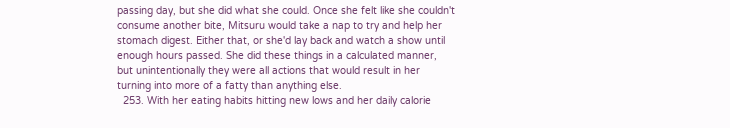passing day, but she did what she could. Once she felt like she couldn't consume another bite, Mitsuru would take a nap to try and help her stomach digest. Either that, or she'd lay back and watch a show until enough hours passed. She did these things in a calculated manner, but unintentionally they were all actions that would result in her turning into more of a fatty than anything else.
  253. With her eating habits hitting new lows and her daily calorie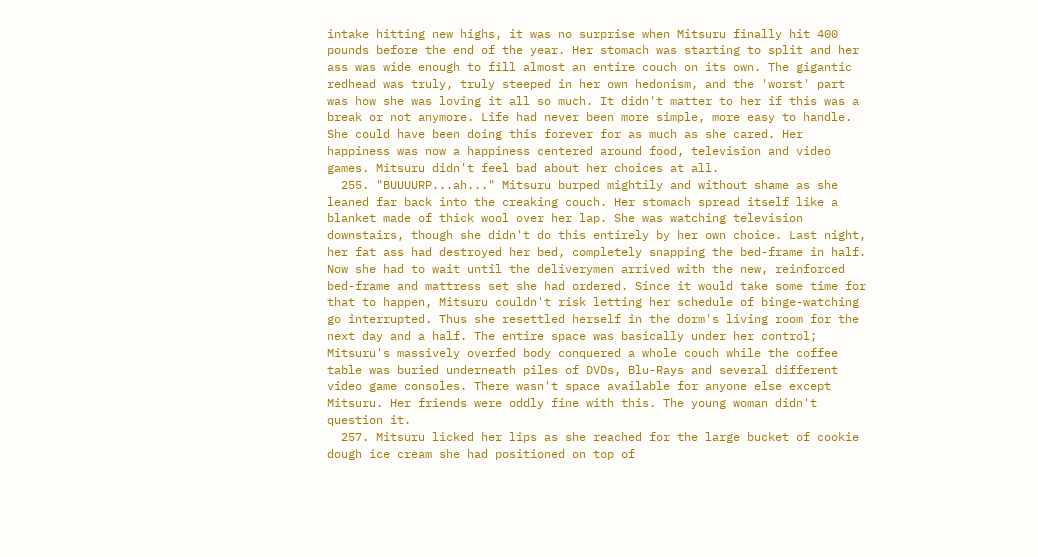intake hitting new highs, it was no surprise when Mitsuru finally hit 400 pounds before the end of the year. Her stomach was starting to split and her ass was wide enough to fill almost an entire couch on its own. The gigantic redhead was truly, truly steeped in her own hedonism, and the 'worst' part was how she was loving it all so much. It didn't matter to her if this was a break or not anymore. Life had never been more simple, more easy to handle. She could have been doing this forever for as much as she cared. Her happiness was now a happiness centered around food, television and video games. Mitsuru didn't feel bad about her choices at all.
  255. "BUUUURP...ah..." Mitsuru burped mightily and without shame as she leaned far back into the creaking couch. Her stomach spread itself like a blanket made of thick wool over her lap. She was watching television downstairs, though she didn't do this entirely by her own choice. Last night, her fat ass had destroyed her bed, completely snapping the bed-frame in half. Now she had to wait until the deliverymen arrived with the new, reinforced bed-frame and mattress set she had ordered. Since it would take some time for that to happen, Mitsuru couldn't risk letting her schedule of binge-watching go interrupted. Thus she resettled herself in the dorm's living room for the next day and a half. The entire space was basically under her control; Mitsuru's massively overfed body conquered a whole couch while the coffee table was buried underneath piles of DVDs, Blu-Rays and several different video game consoles. There wasn't space available for anyone else except Mitsuru. Her friends were oddly fine with this. The young woman didn't question it.
  257. Mitsuru licked her lips as she reached for the large bucket of cookie dough ice cream she had positioned on top of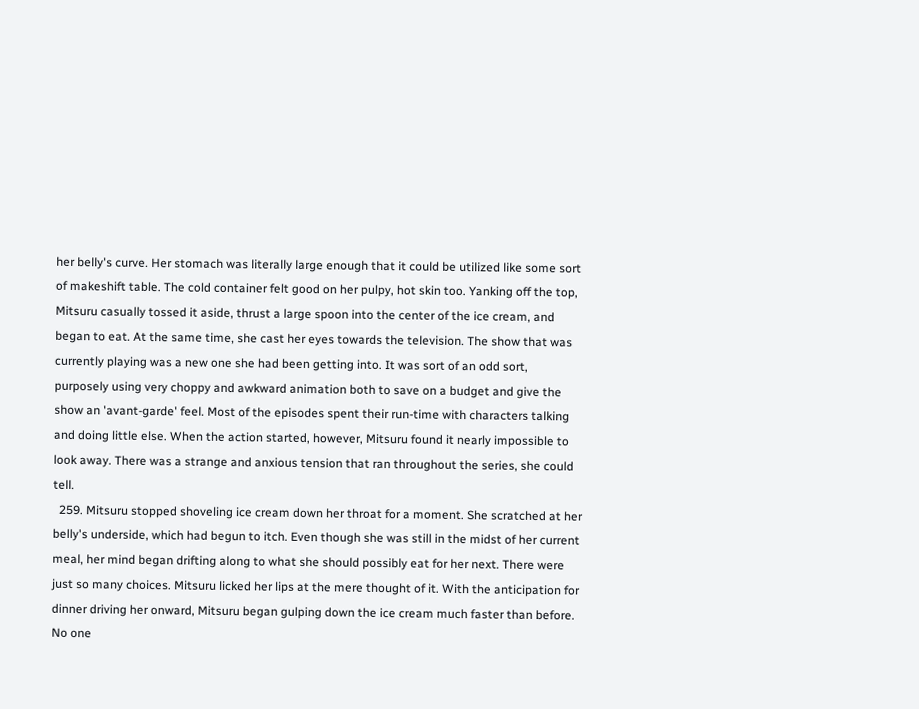her belly's curve. Her stomach was literally large enough that it could be utilized like some sort of makeshift table. The cold container felt good on her pulpy, hot skin too. Yanking off the top, Mitsuru casually tossed it aside, thrust a large spoon into the center of the ice cream, and began to eat. At the same time, she cast her eyes towards the television. The show that was currently playing was a new one she had been getting into. It was sort of an odd sort, purposely using very choppy and awkward animation both to save on a budget and give the show an 'avant-garde' feel. Most of the episodes spent their run-time with characters talking and doing little else. When the action started, however, Mitsuru found it nearly impossible to look away. There was a strange and anxious tension that ran throughout the series, she could tell.
  259. Mitsuru stopped shoveling ice cream down her throat for a moment. She scratched at her belly's underside, which had begun to itch. Even though she was still in the midst of her current meal, her mind began drifting along to what she should possibly eat for her next. There were just so many choices. Mitsuru licked her lips at the mere thought of it. With the anticipation for dinner driving her onward, Mitsuru began gulping down the ice cream much faster than before. No one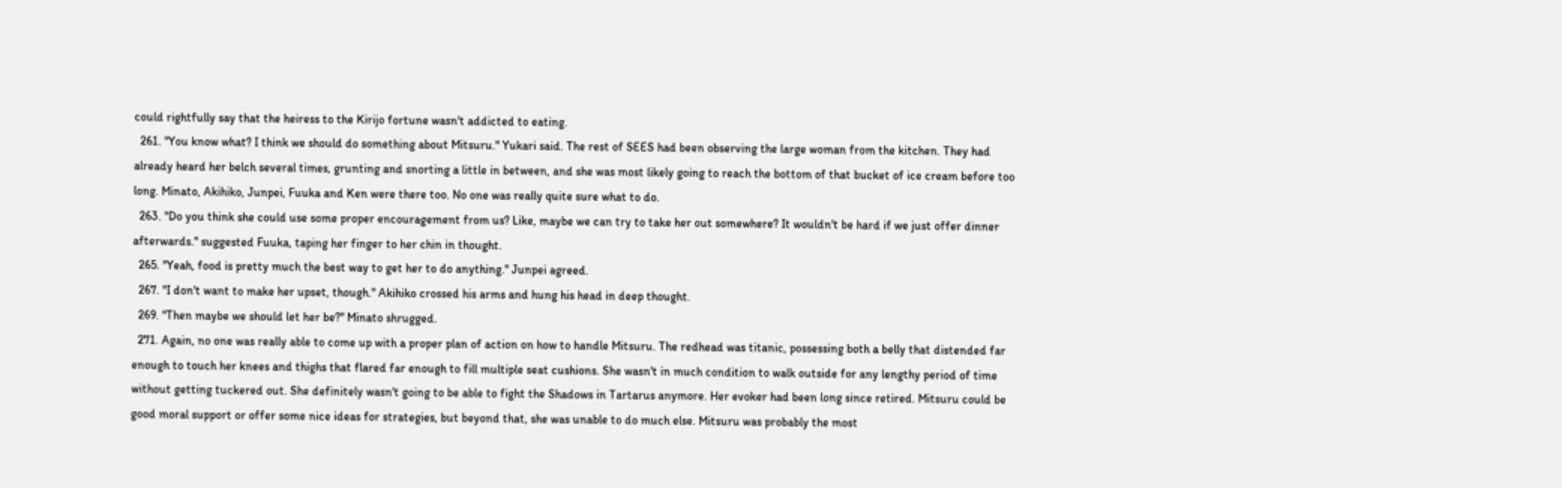could rightfully say that the heiress to the Kirijo fortune wasn't addicted to eating.
  261. "You know what? I think we should do something about Mitsuru." Yukari said. The rest of SEES had been observing the large woman from the kitchen. They had already heard her belch several times, grunting and snorting a little in between, and she was most likely going to reach the bottom of that bucket of ice cream before too long. Minato, Akihiko, Junpei, Fuuka and Ken were there too. No one was really quite sure what to do.
  263. "Do you think she could use some proper encouragement from us? Like, maybe we can try to take her out somewhere? It wouldn't be hard if we just offer dinner afterwards." suggested Fuuka, taping her finger to her chin in thought.
  265. "Yeah, food is pretty much the best way to get her to do anything." Junpei agreed.
  267. "I don't want to make her upset, though." Akihiko crossed his arms and hung his head in deep thought.
  269. "Then maybe we should let her be?" Minato shrugged.
  271. Again, no one was really able to come up with a proper plan of action on how to handle Mitsuru. The redhead was titanic, possessing both a belly that distended far enough to touch her knees and thighs that flared far enough to fill multiple seat cushions. She wasn't in much condition to walk outside for any lengthy period of time without getting tuckered out. She definitely wasn't going to be able to fight the Shadows in Tartarus anymore. Her evoker had been long since retired. Mitsuru could be good moral support or offer some nice ideas for strategies, but beyond that, she was unable to do much else. Mitsuru was probably the most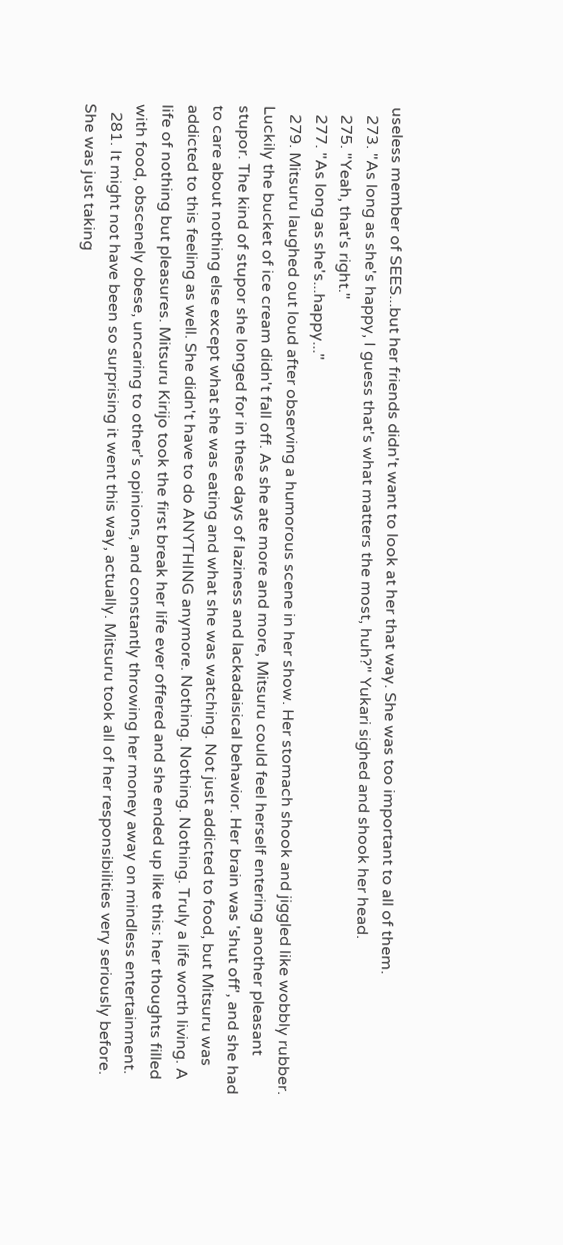useless member of SEES...but her friends didn't want to look at her that way. She was too important to all of them.
  273. "As long as she's happy, I guess that's what matters the most, huh?" Yukari sighed and shook her head.
  275. "Yeah, that's right."
  277. "As long as she's...happy..."
  279. Mitsuru laughed out loud after observing a humorous scene in her show. Her stomach shook and jiggled like wobbly rubber. Luckily the bucket of ice cream didn't fall off. As she ate more and more, Mitsuru could feel herself entering another pleasant stupor. The kind of stupor she longed for in these days of laziness and lackadaisical behavior. Her brain was 'shut off', and she had to care about nothing else except what she was eating and what she was watching. Not just addicted to food, but Mitsuru was addicted to this feeling as well. She didn't have to do ANYTHING anymore. Nothing. Nothing. Nothing. Truly a life worth living. A life of nothing but pleasures. Mitsuru Kirijo took the first break her life ever offered and she ended up like this: her thoughts filled with food, obscenely obese, uncaring to other's opinions, and constantly throwing her money away on mindless entertainment.
  281. It might not have been so surprising it went this way, actually. Mitsuru took all of her responsibilities very seriously before. She was just taking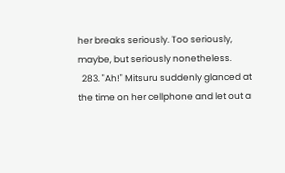her breaks seriously. Too seriously, maybe, but seriously nonetheless.
  283. "Ah!" Mitsuru suddenly glanced at the time on her cellphone and let out a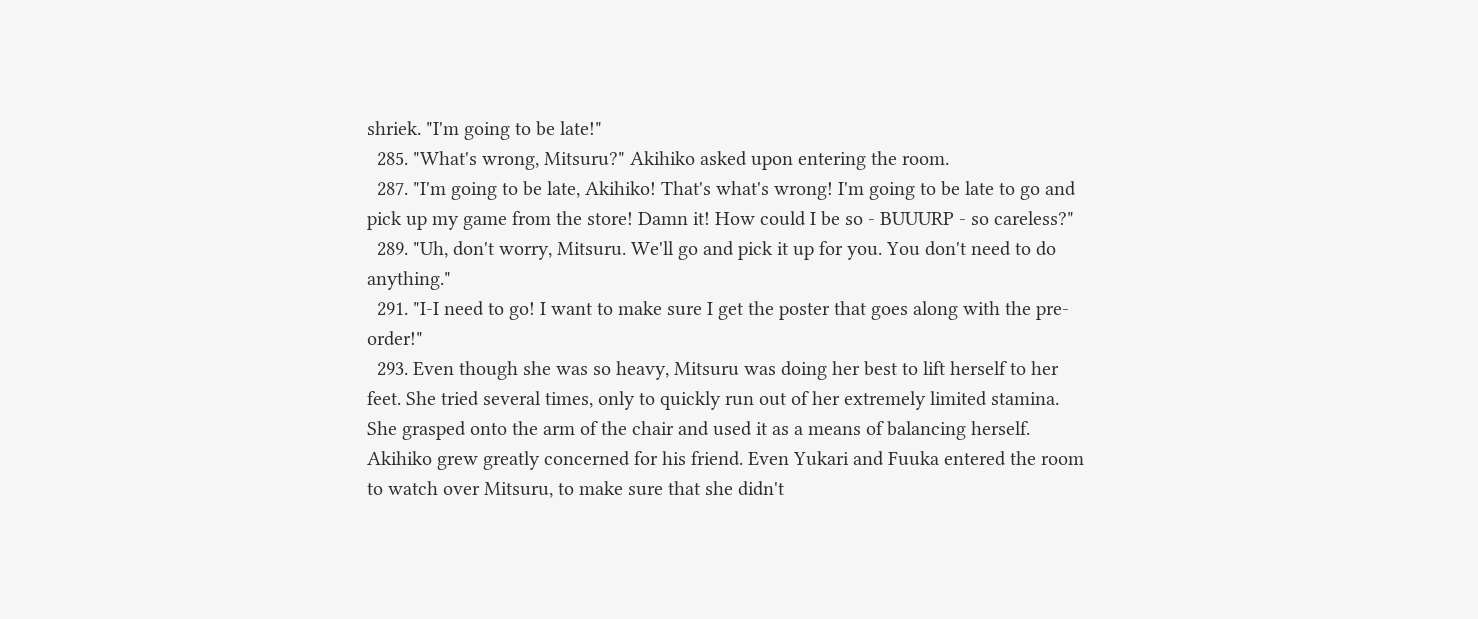shriek. "I'm going to be late!"
  285. "What's wrong, Mitsuru?" Akihiko asked upon entering the room.
  287. "I'm going to be late, Akihiko! That's what's wrong! I'm going to be late to go and pick up my game from the store! Damn it! How could I be so - BUUURP - so careless?"
  289. "Uh, don't worry, Mitsuru. We'll go and pick it up for you. You don't need to do anything."
  291. "I-I need to go! I want to make sure I get the poster that goes along with the pre-order!"
  293. Even though she was so heavy, Mitsuru was doing her best to lift herself to her feet. She tried several times, only to quickly run out of her extremely limited stamina. She grasped onto the arm of the chair and used it as a means of balancing herself. Akihiko grew greatly concerned for his friend. Even Yukari and Fuuka entered the room to watch over Mitsuru, to make sure that she didn't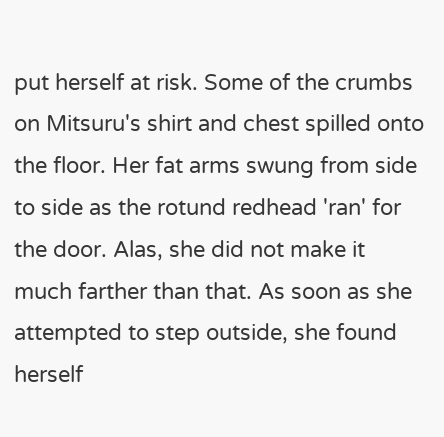put herself at risk. Some of the crumbs on Mitsuru's shirt and chest spilled onto the floor. Her fat arms swung from side to side as the rotund redhead 'ran' for the door. Alas, she did not make it much farther than that. As soon as she attempted to step outside, she found herself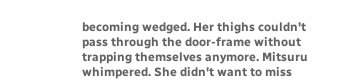becoming wedged. Her thighs couldn't pass through the door-frame without trapping themselves anymore. Mitsuru whimpered. She didn't want to miss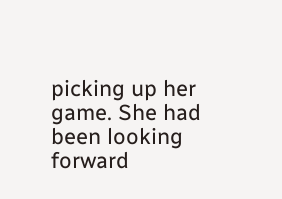picking up her game. She had been looking forward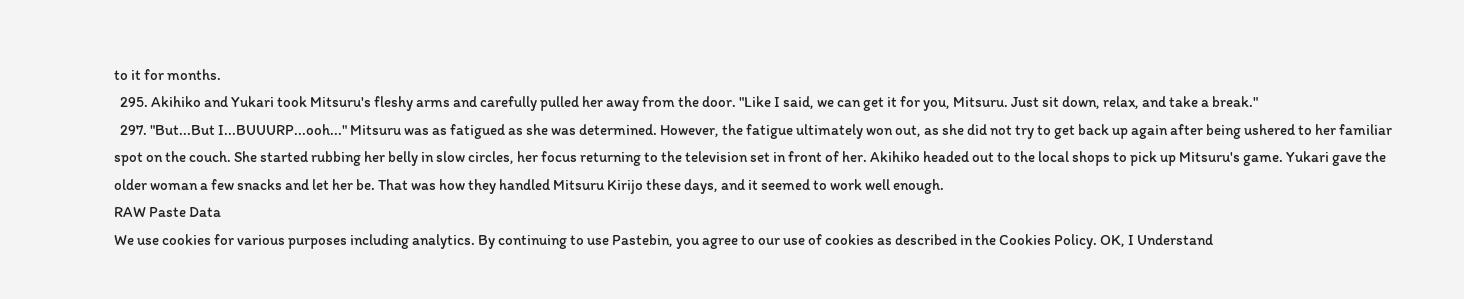to it for months.
  295. Akihiko and Yukari took Mitsuru's fleshy arms and carefully pulled her away from the door. "Like I said, we can get it for you, Mitsuru. Just sit down, relax, and take a break."
  297. "But...But I...BUUURP...ooh..." Mitsuru was as fatigued as she was determined. However, the fatigue ultimately won out, as she did not try to get back up again after being ushered to her familiar spot on the couch. She started rubbing her belly in slow circles, her focus returning to the television set in front of her. Akihiko headed out to the local shops to pick up Mitsuru's game. Yukari gave the older woman a few snacks and let her be. That was how they handled Mitsuru Kirijo these days, and it seemed to work well enough.
RAW Paste Data
We use cookies for various purposes including analytics. By continuing to use Pastebin, you agree to our use of cookies as described in the Cookies Policy. OK, I Understand